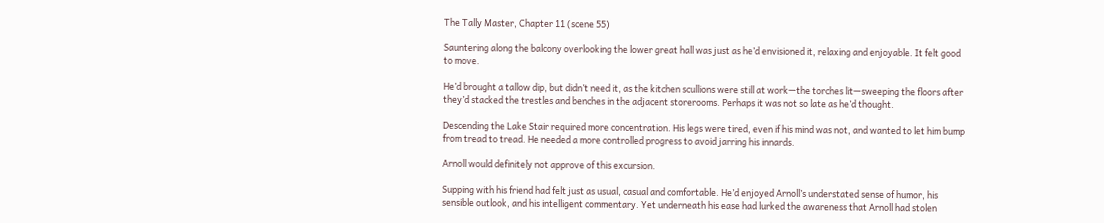The Tally Master, Chapter 11 (scene 55)

Sauntering along the balcony overlooking the lower great hall was just as he’d envisioned it, relaxing and enjoyable. It felt good to move.

He’d brought a tallow dip, but didn’t need it, as the kitchen scullions were still at work—the torches lit—sweeping the floors after they’d stacked the trestles and benches in the adjacent storerooms. Perhaps it was not so late as he’d thought.

Descending the Lake Stair required more concentration. His legs were tired, even if his mind was not, and wanted to let him bump from tread to tread. He needed a more controlled progress to avoid jarring his innards.

Arnoll would definitely not approve of this excursion.

Supping with his friend had felt just as usual, casual and comfortable. He’d enjoyed Arnoll’s understated sense of humor, his sensible outlook, and his intelligent commentary. Yet underneath his ease had lurked the awareness that Arnoll had stolen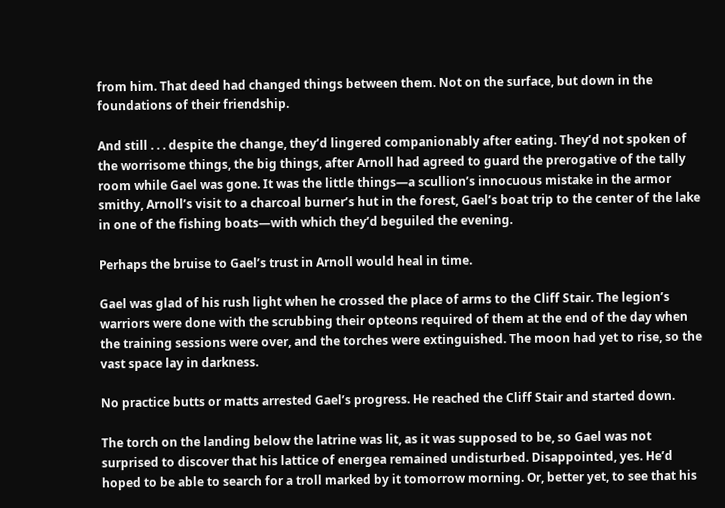from him. That deed had changed things between them. Not on the surface, but down in the foundations of their friendship.

And still . . . despite the change, they’d lingered companionably after eating. They’d not spoken of the worrisome things, the big things, after Arnoll had agreed to guard the prerogative of the tally room while Gael was gone. It was the little things—a scullion’s innocuous mistake in the armor smithy, Arnoll’s visit to a charcoal burner’s hut in the forest, Gael’s boat trip to the center of the lake in one of the fishing boats—with which they’d beguiled the evening.

Perhaps the bruise to Gael’s trust in Arnoll would heal in time.

Gael was glad of his rush light when he crossed the place of arms to the Cliff Stair. The legion’s warriors were done with the scrubbing their opteons required of them at the end of the day when the training sessions were over, and the torches were extinguished. The moon had yet to rise, so the vast space lay in darkness.

No practice butts or matts arrested Gael’s progress. He reached the Cliff Stair and started down.

The torch on the landing below the latrine was lit, as it was supposed to be, so Gael was not surprised to discover that his lattice of energea remained undisturbed. Disappointed, yes. He’d hoped to be able to search for a troll marked by it tomorrow morning. Or, better yet, to see that his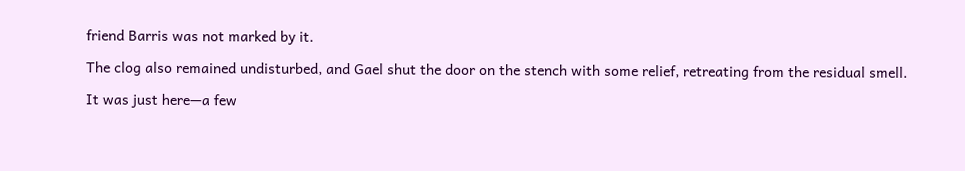friend Barris was not marked by it.

The clog also remained undisturbed, and Gael shut the door on the stench with some relief, retreating from the residual smell.

It was just here—a few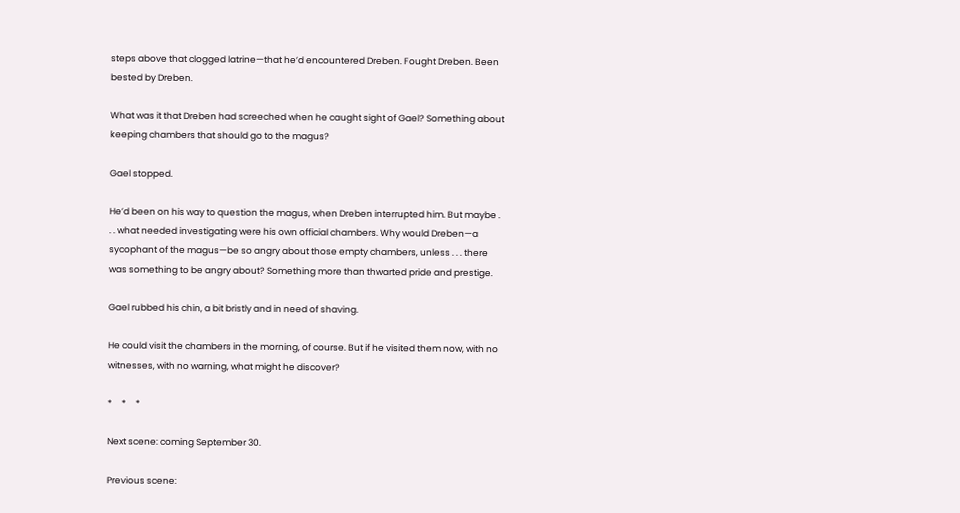steps above that clogged latrine—that he’d encountered Dreben. Fought Dreben. Been bested by Dreben.

What was it that Dreben had screeched when he caught sight of Gael? Something about keeping chambers that should go to the magus?

Gael stopped.

He’d been on his way to question the magus, when Dreben interrupted him. But maybe . . . what needed investigating were his own official chambers. Why would Dreben—a sycophant of the magus—be so angry about those empty chambers, unless . . . there was something to be angry about? Something more than thwarted pride and prestige.

Gael rubbed his chin, a bit bristly and in need of shaving.

He could visit the chambers in the morning, of course. But if he visited them now, with no witnesses, with no warning, what might he discover?

*     *     *

Next scene: coming September 30.

Previous scene: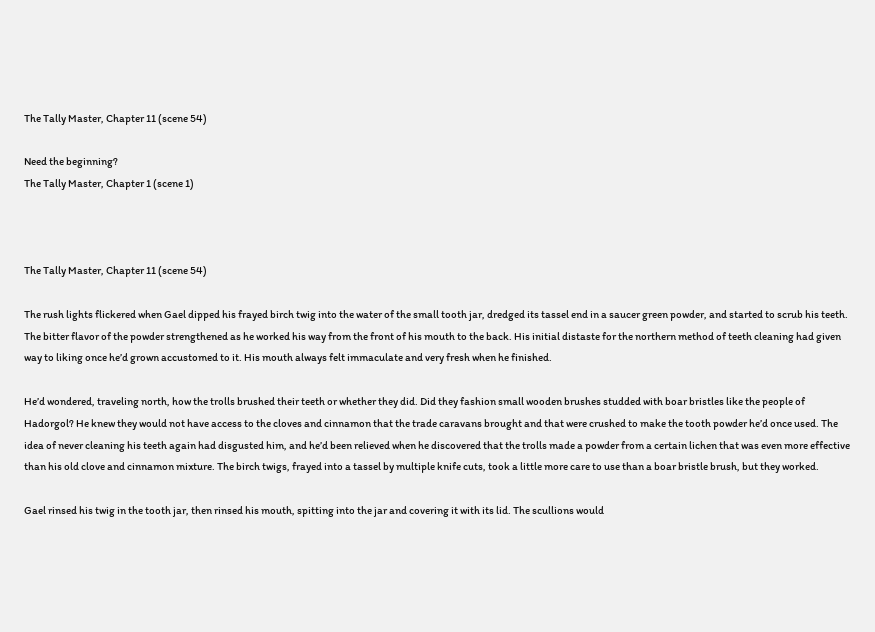The Tally Master, Chapter 11 (scene 54)

Need the beginning?
The Tally Master, Chapter 1 (scene 1)



The Tally Master, Chapter 11 (scene 54)

The rush lights flickered when Gael dipped his frayed birch twig into the water of the small tooth jar, dredged its tassel end in a saucer green powder, and started to scrub his teeth. The bitter flavor of the powder strengthened as he worked his way from the front of his mouth to the back. His initial distaste for the northern method of teeth cleaning had given way to liking once he’d grown accustomed to it. His mouth always felt immaculate and very fresh when he finished.

He’d wondered, traveling north, how the trolls brushed their teeth or whether they did. Did they fashion small wooden brushes studded with boar bristles like the people of Hadorgol? He knew they would not have access to the cloves and cinnamon that the trade caravans brought and that were crushed to make the tooth powder he’d once used. The idea of never cleaning his teeth again had disgusted him, and he’d been relieved when he discovered that the trolls made a powder from a certain lichen that was even more effective than his old clove and cinnamon mixture. The birch twigs, frayed into a tassel by multiple knife cuts, took a little more care to use than a boar bristle brush, but they worked.

Gael rinsed his twig in the tooth jar, then rinsed his mouth, spitting into the jar and covering it with its lid. The scullions would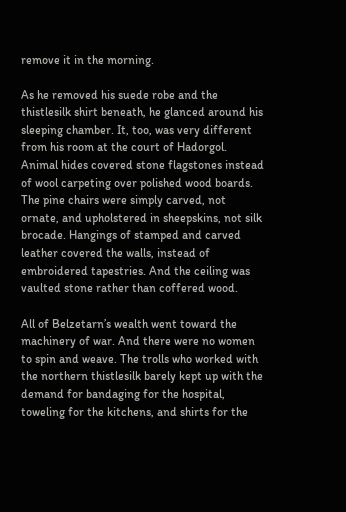remove it in the morning.

As he removed his suede robe and the thistlesilk shirt beneath, he glanced around his sleeping chamber. It, too, was very different from his room at the court of Hadorgol. Animal hides covered stone flagstones instead of wool carpeting over polished wood boards. The pine chairs were simply carved, not ornate, and upholstered in sheepskins, not silk brocade. Hangings of stamped and carved leather covered the walls, instead of embroidered tapestries. And the ceiling was vaulted stone rather than coffered wood.

All of Belzetarn’s wealth went toward the machinery of war. And there were no women to spin and weave. The trolls who worked with the northern thistlesilk barely kept up with the demand for bandaging for the hospital, toweling for the kitchens, and shirts for the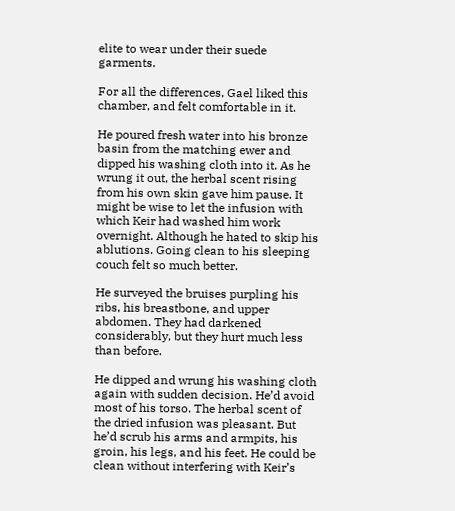elite to wear under their suede garments.

For all the differences, Gael liked this chamber, and felt comfortable in it.

He poured fresh water into his bronze basin from the matching ewer and dipped his washing cloth into it. As he wrung it out, the herbal scent rising from his own skin gave him pause. It might be wise to let the infusion with which Keir had washed him work overnight. Although he hated to skip his ablutions. Going clean to his sleeping couch felt so much better.

He surveyed the bruises purpling his ribs, his breastbone, and upper abdomen. They had darkened considerably, but they hurt much less than before.

He dipped and wrung his washing cloth again with sudden decision. He’d avoid most of his torso. The herbal scent of the dried infusion was pleasant. But he’d scrub his arms and armpits, his groin, his legs, and his feet. He could be clean without interfering with Keir’s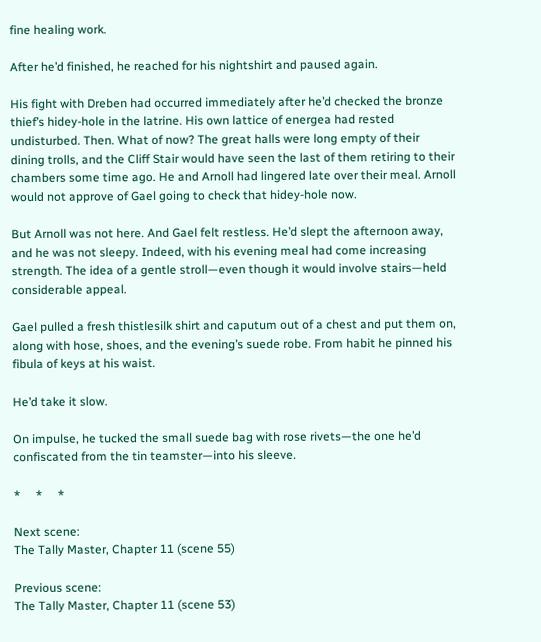fine healing work.

After he’d finished, he reached for his nightshirt and paused again.

His fight with Dreben had occurred immediately after he’d checked the bronze thief’s hidey-hole in the latrine. His own lattice of energea had rested undisturbed. Then. What of now? The great halls were long empty of their dining trolls, and the Cliff Stair would have seen the last of them retiring to their chambers some time ago. He and Arnoll had lingered late over their meal. Arnoll would not approve of Gael going to check that hidey-hole now.

But Arnoll was not here. And Gael felt restless. He’d slept the afternoon away, and he was not sleepy. Indeed, with his evening meal had come increasing strength. The idea of a gentle stroll—even though it would involve stairs—held considerable appeal.

Gael pulled a fresh thistlesilk shirt and caputum out of a chest and put them on, along with hose, shoes, and the evening’s suede robe. From habit he pinned his fibula of keys at his waist.

He’d take it slow.

On impulse, he tucked the small suede bag with rose rivets—the one he’d confiscated from the tin teamster—into his sleeve.

*     *     *

Next scene:
The Tally Master, Chapter 11 (scene 55)

Previous scene:
The Tally Master, Chapter 11 (scene 53)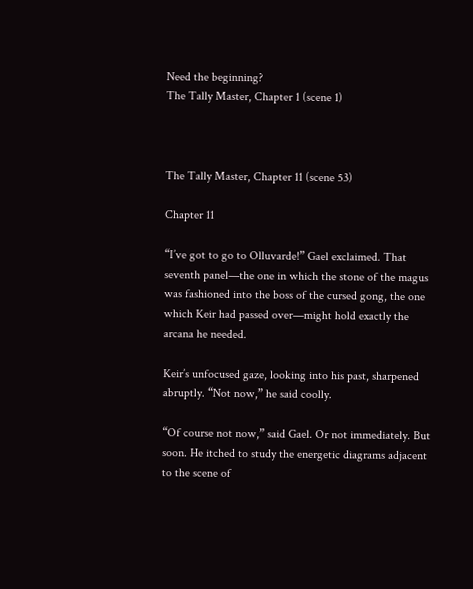Need the beginning?
The Tally Master, Chapter 1 (scene 1)



The Tally Master, Chapter 11 (scene 53)

Chapter 11

“I’ve got to go to Olluvarde!” Gael exclaimed. That seventh panel—the one in which the stone of the magus was fashioned into the boss of the cursed gong, the one which Keir had passed over—might hold exactly the arcana he needed.

Keir’s unfocused gaze, looking into his past, sharpened abruptly. “Not now,” he said coolly.

“Of course not now,” said Gael. Or not immediately. But soon. He itched to study the energetic diagrams adjacent to the scene of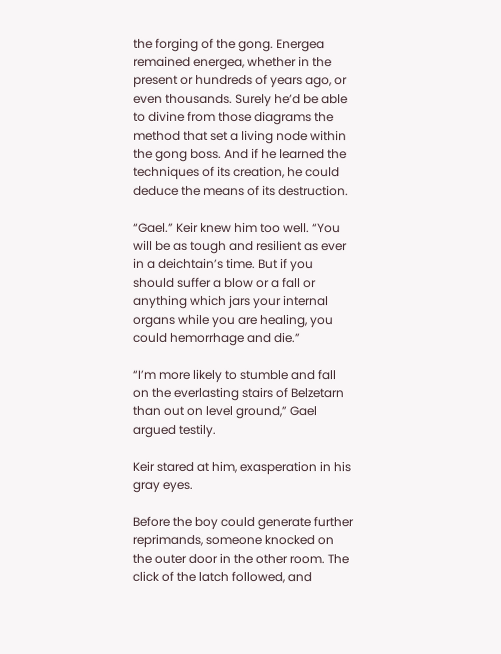the forging of the gong. Energea remained energea, whether in the present or hundreds of years ago, or even thousands. Surely he’d be able to divine from those diagrams the method that set a living node within the gong boss. And if he learned the techniques of its creation, he could deduce the means of its destruction.

“Gael.” Keir knew him too well. “You will be as tough and resilient as ever in a deichtain’s time. But if you should suffer a blow or a fall or anything which jars your internal organs while you are healing, you could hemorrhage and die.”

“I’m more likely to stumble and fall on the everlasting stairs of Belzetarn than out on level ground,” Gael argued testily.

Keir stared at him, exasperation in his gray eyes.

Before the boy could generate further reprimands, someone knocked on the outer door in the other room. The click of the latch followed, and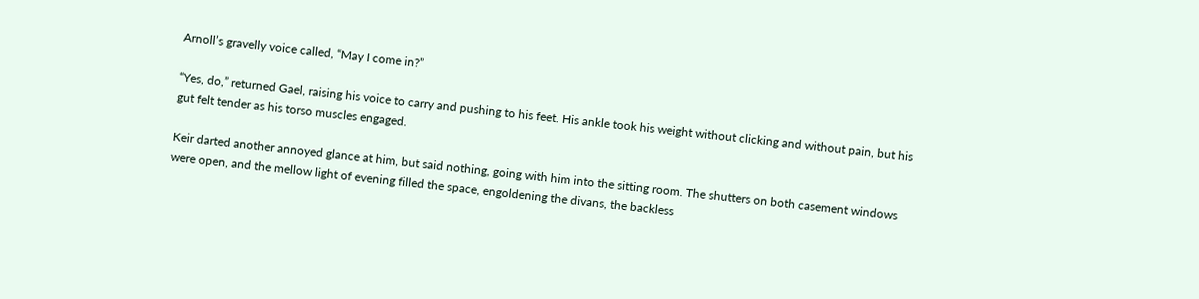Arnoll’s gravelly voice called, “May I come in?”

“Yes, do,” returned Gael, raising his voice to carry and pushing to his feet. His ankle took his weight without clicking and without pain, but his gut felt tender as his torso muscles engaged.

Keir darted another annoyed glance at him, but said nothing, going with him into the sitting room. The shutters on both casement windows were open, and the mellow light of evening filled the space, engoldening the divans, the backless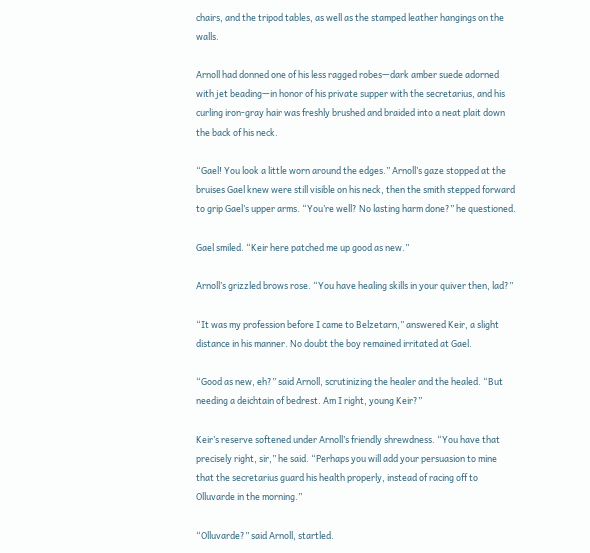chairs, and the tripod tables, as well as the stamped leather hangings on the walls.

Arnoll had donned one of his less ragged robes—dark amber suede adorned with jet beading—in honor of his private supper with the secretarius, and his curling iron-gray hair was freshly brushed and braided into a neat plait down the back of his neck.

“Gael! You look a little worn around the edges.” Arnoll’s gaze stopped at the bruises Gael knew were still visible on his neck, then the smith stepped forward to grip Gael’s upper arms. “You’re well? No lasting harm done?” he questioned.

Gael smiled. “Keir here patched me up good as new.”

Arnoll’s grizzled brows rose. “You have healing skills in your quiver then, lad?”

“It was my profession before I came to Belzetarn,” answered Keir, a slight distance in his manner. No doubt the boy remained irritated at Gael.

“Good as new, eh?” said Arnoll, scrutinizing the healer and the healed. “But needing a deichtain of bedrest. Am I right, young Keir?”

Keir’s reserve softened under Arnoll’s friendly shrewdness. “You have that precisely right, sir,” he said. “Perhaps you will add your persuasion to mine that the secretarius guard his health properly, instead of racing off to Olluvarde in the morning.”

“Olluvarde?” said Arnoll, startled.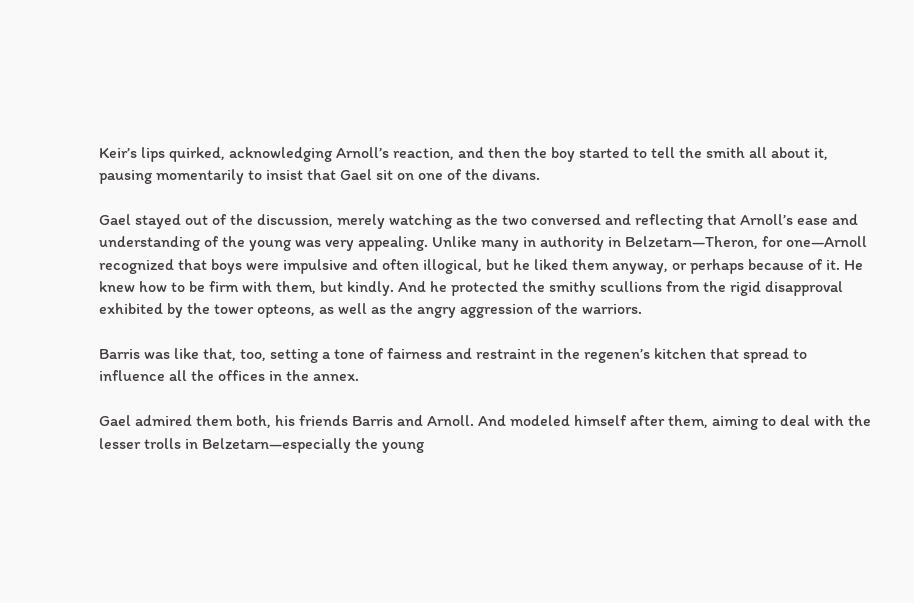Keir’s lips quirked, acknowledging Arnoll’s reaction, and then the boy started to tell the smith all about it, pausing momentarily to insist that Gael sit on one of the divans.

Gael stayed out of the discussion, merely watching as the two conversed and reflecting that Arnoll’s ease and understanding of the young was very appealing. Unlike many in authority in Belzetarn—Theron, for one—Arnoll recognized that boys were impulsive and often illogical, but he liked them anyway, or perhaps because of it. He knew how to be firm with them, but kindly. And he protected the smithy scullions from the rigid disapproval exhibited by the tower opteons, as well as the angry aggression of the warriors.

Barris was like that, too, setting a tone of fairness and restraint in the regenen’s kitchen that spread to influence all the offices in the annex.

Gael admired them both, his friends Barris and Arnoll. And modeled himself after them, aiming to deal with the lesser trolls in Belzetarn—especially the young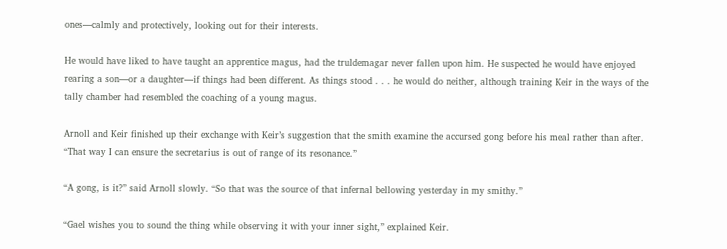ones—calmly and protectively, looking out for their interests.

He would have liked to have taught an apprentice magus, had the truldemagar never fallen upon him. He suspected he would have enjoyed rearing a son—or a daughter—if things had been different. As things stood . . . he would do neither, although training Keir in the ways of the tally chamber had resembled the coaching of a young magus.

Arnoll and Keir finished up their exchange with Keir’s suggestion that the smith examine the accursed gong before his meal rather than after. “That way I can ensure the secretarius is out of range of its resonance.”

“A gong, is it?” said Arnoll slowly. “So that was the source of that infernal bellowing yesterday in my smithy.”

“Gael wishes you to sound the thing while observing it with your inner sight,” explained Keir.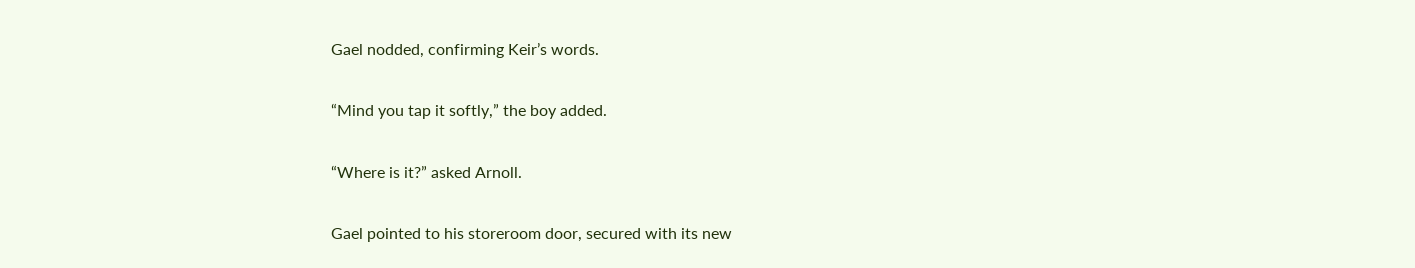Gael nodded, confirming Keir’s words.

“Mind you tap it softly,” the boy added.

“Where is it?” asked Arnoll.

Gael pointed to his storeroom door, secured with its new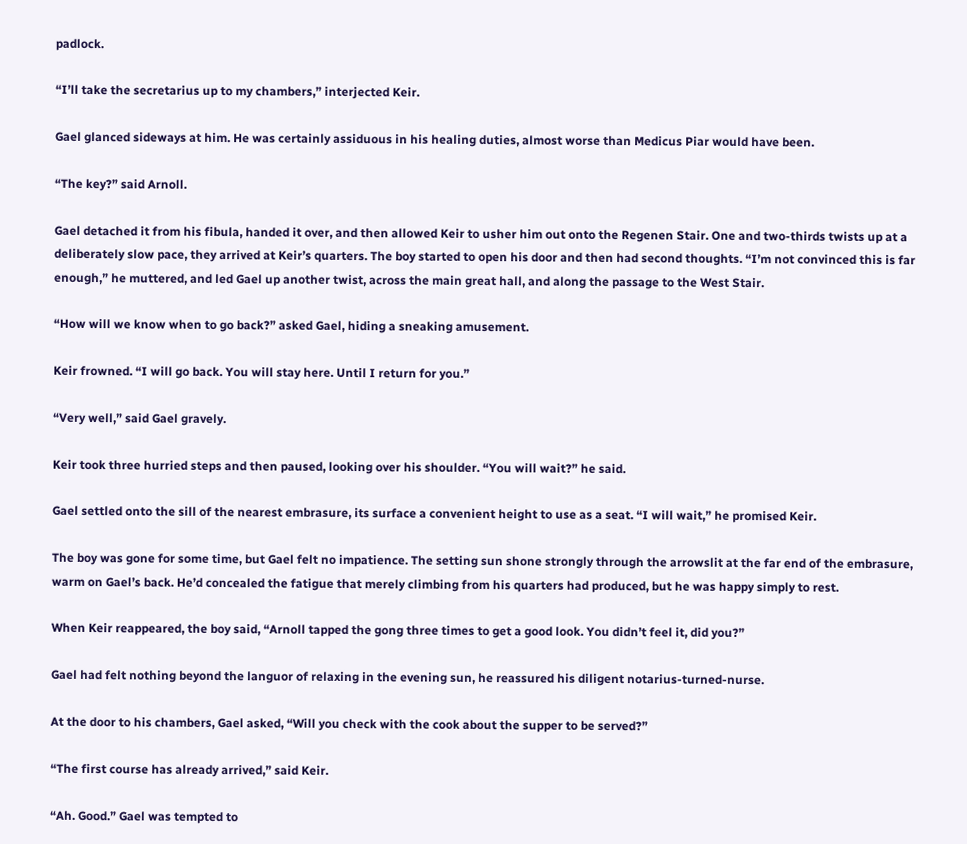padlock.

“I’ll take the secretarius up to my chambers,” interjected Keir.

Gael glanced sideways at him. He was certainly assiduous in his healing duties, almost worse than Medicus Piar would have been.

“The key?” said Arnoll.

Gael detached it from his fibula, handed it over, and then allowed Keir to usher him out onto the Regenen Stair. One and two-thirds twists up at a deliberately slow pace, they arrived at Keir’s quarters. The boy started to open his door and then had second thoughts. “I’m not convinced this is far enough,” he muttered, and led Gael up another twist, across the main great hall, and along the passage to the West Stair.

“How will we know when to go back?” asked Gael, hiding a sneaking amusement.

Keir frowned. “I will go back. You will stay here. Until I return for you.”

“Very well,” said Gael gravely.

Keir took three hurried steps and then paused, looking over his shoulder. “You will wait?” he said.

Gael settled onto the sill of the nearest embrasure, its surface a convenient height to use as a seat. “I will wait,” he promised Keir.

The boy was gone for some time, but Gael felt no impatience. The setting sun shone strongly through the arrowslit at the far end of the embrasure, warm on Gael’s back. He’d concealed the fatigue that merely climbing from his quarters had produced, but he was happy simply to rest.

When Keir reappeared, the boy said, “Arnoll tapped the gong three times to get a good look. You didn’t feel it, did you?”

Gael had felt nothing beyond the languor of relaxing in the evening sun, he reassured his diligent notarius-turned-nurse.

At the door to his chambers, Gael asked, “Will you check with the cook about the supper to be served?”

“The first course has already arrived,” said Keir.

“Ah. Good.” Gael was tempted to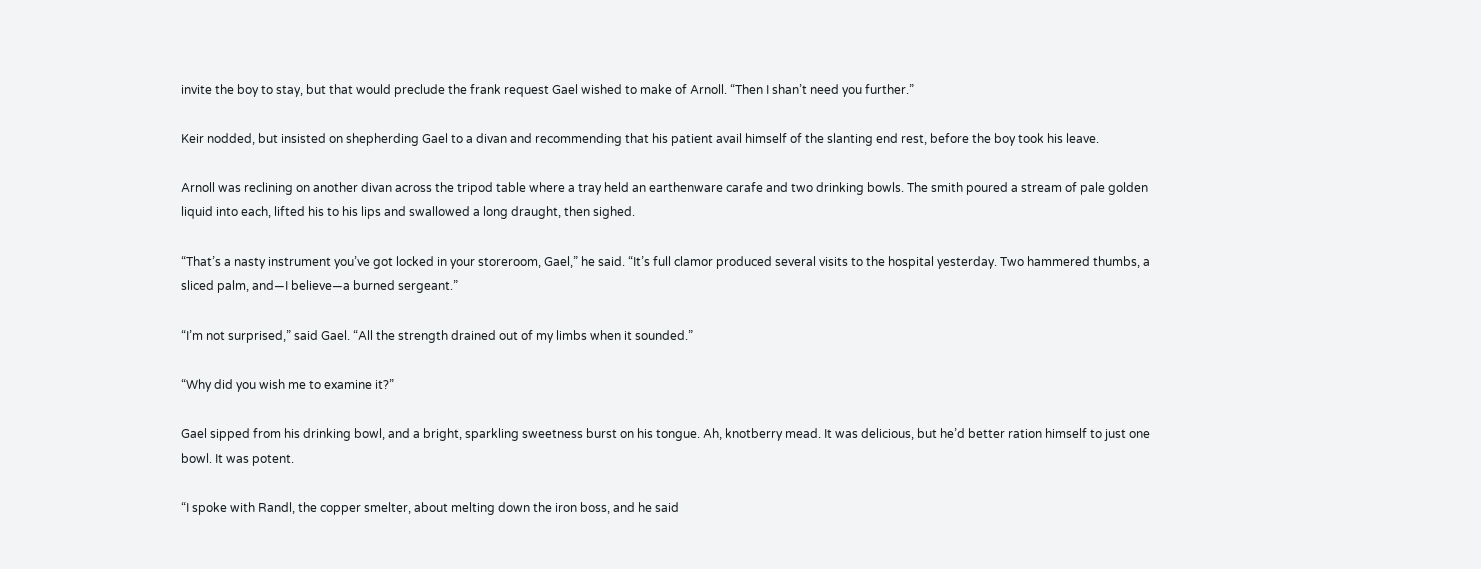invite the boy to stay, but that would preclude the frank request Gael wished to make of Arnoll. “Then I shan’t need you further.”

Keir nodded, but insisted on shepherding Gael to a divan and recommending that his patient avail himself of the slanting end rest, before the boy took his leave.

Arnoll was reclining on another divan across the tripod table where a tray held an earthenware carafe and two drinking bowls. The smith poured a stream of pale golden liquid into each, lifted his to his lips and swallowed a long draught, then sighed.

“That’s a nasty instrument you’ve got locked in your storeroom, Gael,” he said. “It’s full clamor produced several visits to the hospital yesterday. Two hammered thumbs, a sliced palm, and—I believe—a burned sergeant.”

“I’m not surprised,” said Gael. “All the strength drained out of my limbs when it sounded.”

“Why did you wish me to examine it?”

Gael sipped from his drinking bowl, and a bright, sparkling sweetness burst on his tongue. Ah, knotberry mead. It was delicious, but he’d better ration himself to just one bowl. It was potent.

“I spoke with Randl, the copper smelter, about melting down the iron boss, and he said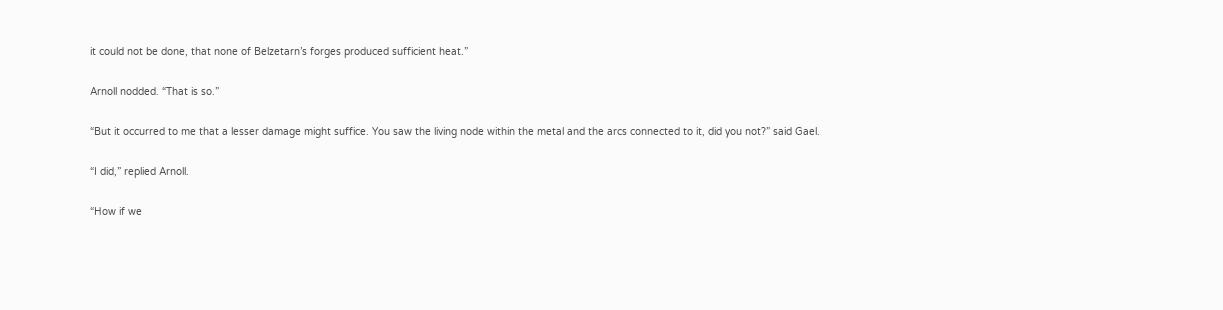it could not be done, that none of Belzetarn’s forges produced sufficient heat.”

Arnoll nodded. “That is so.”

“But it occurred to me that a lesser damage might suffice. You saw the living node within the metal and the arcs connected to it, did you not?” said Gael.

“I did,” replied Arnoll.

“How if we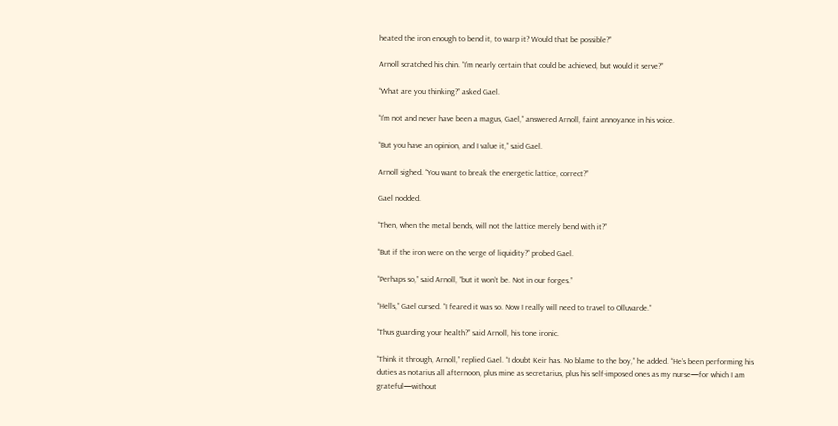heated the iron enough to bend it, to warp it? Would that be possible?”

Arnoll scratched his chin. “I’m nearly certain that could be achieved, but would it serve?”

“What are you thinking?” asked Gael.

“I’m not and never have been a magus, Gael,” answered Arnoll, faint annoyance in his voice.

“But you have an opinion, and I value it,” said Gael.

Arnoll sighed. “You want to break the energetic lattice, correct?”

Gael nodded.

“Then, when the metal bends, will not the lattice merely bend with it?”

“But if the iron were on the verge of liquidity?” probed Gael.

“Perhaps so,” said Arnoll, “but it won’t be. Not in our forges.”

“Hells,” Gael cursed. “I feared it was so. Now I really will need to travel to Olluvarde.”

“Thus guarding your health?” said Arnoll, his tone ironic.

“Think it through, Arnoll,” replied Gael. “I doubt Keir has. No blame to the boy,” he added. “He’s been performing his duties as notarius all afternoon, plus mine as secretarius, plus his self-imposed ones as my nurse—for which I am grateful—without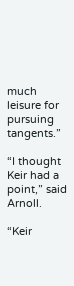much leisure for pursuing tangents.”

“I thought Keir had a point,” said Arnoll.

“Keir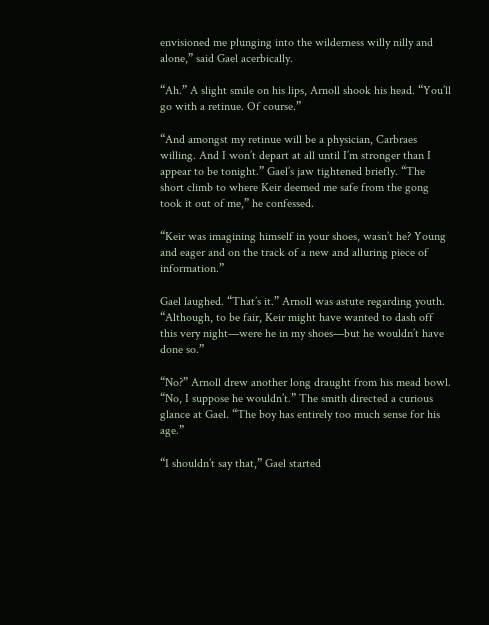envisioned me plunging into the wilderness willy nilly and alone,” said Gael acerbically.

“Ah.” A slight smile on his lips, Arnoll shook his head. “You’ll go with a retinue. Of course.”

“And amongst my retinue will be a physician, Carbraes willing. And I won’t depart at all until I’m stronger than I appear to be tonight.” Gael’s jaw tightened briefly. “The short climb to where Keir deemed me safe from the gong took it out of me,” he confessed.

“Keir was imagining himself in your shoes, wasn’t he? Young and eager and on the track of a new and alluring piece of information.”

Gael laughed. “That’s it.” Arnoll was astute regarding youth. “Although, to be fair, Keir might have wanted to dash off this very night—were he in my shoes—but he wouldn’t have done so.”

“No?” Arnoll drew another long draught from his mead bowl. “No, I suppose he wouldn’t.” The smith directed a curious glance at Gael. “The boy has entirely too much sense for his age.”

“I shouldn’t say that,” Gael started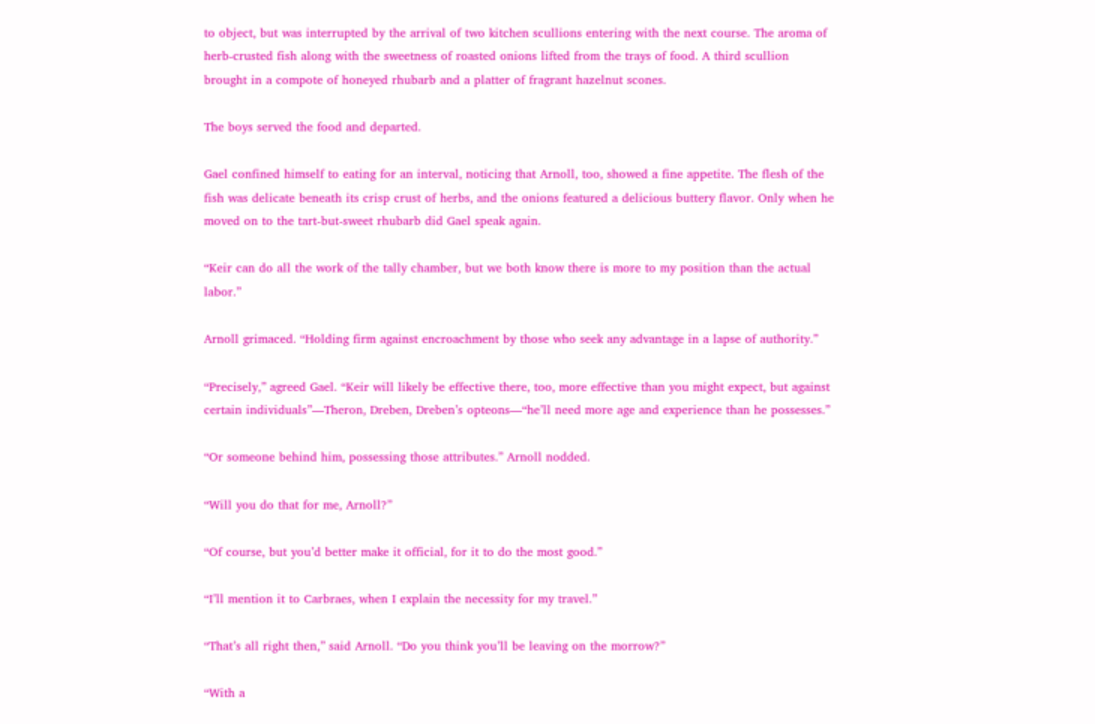to object, but was interrupted by the arrival of two kitchen scullions entering with the next course. The aroma of herb-crusted fish along with the sweetness of roasted onions lifted from the trays of food. A third scullion brought in a compote of honeyed rhubarb and a platter of fragrant hazelnut scones.

The boys served the food and departed.

Gael confined himself to eating for an interval, noticing that Arnoll, too, showed a fine appetite. The flesh of the fish was delicate beneath its crisp crust of herbs, and the onions featured a delicious buttery flavor. Only when he moved on to the tart-but-sweet rhubarb did Gael speak again.

“Keir can do all the work of the tally chamber, but we both know there is more to my position than the actual labor.”

Arnoll grimaced. “Holding firm against encroachment by those who seek any advantage in a lapse of authority.”

“Precisely,” agreed Gael. “Keir will likely be effective there, too, more effective than you might expect, but against certain individuals”—Theron, Dreben, Dreben’s opteons—“he’ll need more age and experience than he possesses.”

“Or someone behind him, possessing those attributes.” Arnoll nodded.

“Will you do that for me, Arnoll?”

“Of course, but you’d better make it official, for it to do the most good.”

“I’ll mention it to Carbraes, when I explain the necessity for my travel.”

“That’s all right then,” said Arnoll. “Do you think you’ll be leaving on the morrow?”

“With a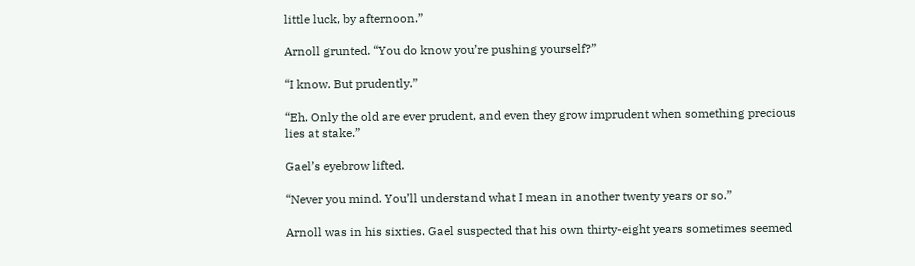little luck, by afternoon.”

Arnoll grunted. “You do know you’re pushing yourself?”

“I know. But prudently.”

“Eh. Only the old are ever prudent, and even they grow imprudent when something precious lies at stake.”

Gael’s eyebrow lifted.

“Never you mind. You’ll understand what I mean in another twenty years or so.”

Arnoll was in his sixties. Gael suspected that his own thirty-eight years sometimes seemed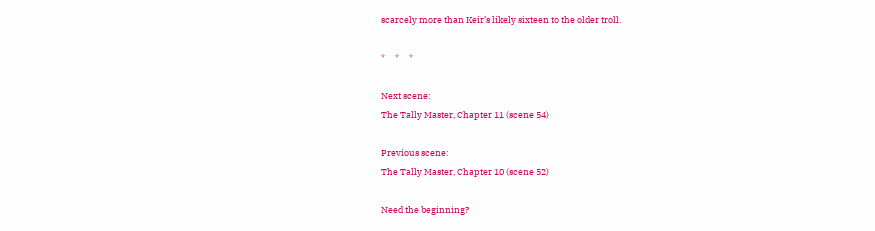scarcely more than Keir’s likely sixteen to the older troll.

*     *     *

Next scene:
The Tally Master, Chapter 11 (scene 54)

Previous scene:
The Tally Master, Chapter 10 (scene 52)

Need the beginning?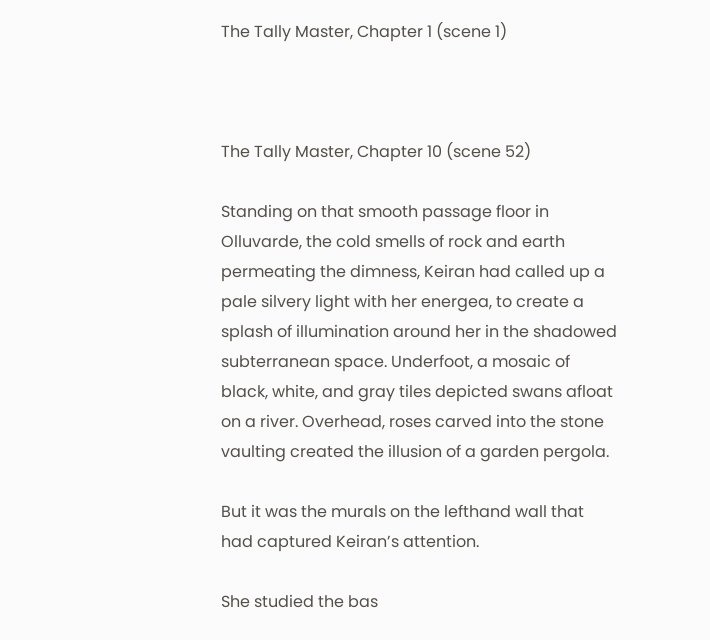The Tally Master, Chapter 1 (scene 1)



The Tally Master, Chapter 10 (scene 52)

Standing on that smooth passage floor in Olluvarde, the cold smells of rock and earth permeating the dimness, Keiran had called up a pale silvery light with her energea, to create a splash of illumination around her in the shadowed subterranean space. Underfoot, a mosaic of black, white, and gray tiles depicted swans afloat on a river. Overhead, roses carved into the stone vaulting created the illusion of a garden pergola.

But it was the murals on the lefthand wall that had captured Keiran’s attention.

She studied the bas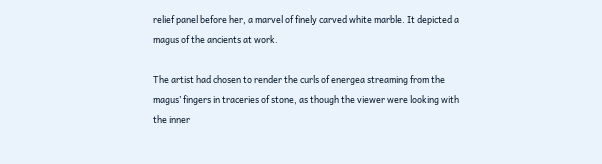relief panel before her, a marvel of finely carved white marble. It depicted a magus of the ancients at work.

The artist had chosen to render the curls of energea streaming from the magus’ fingers in traceries of stone, as though the viewer were looking with the inner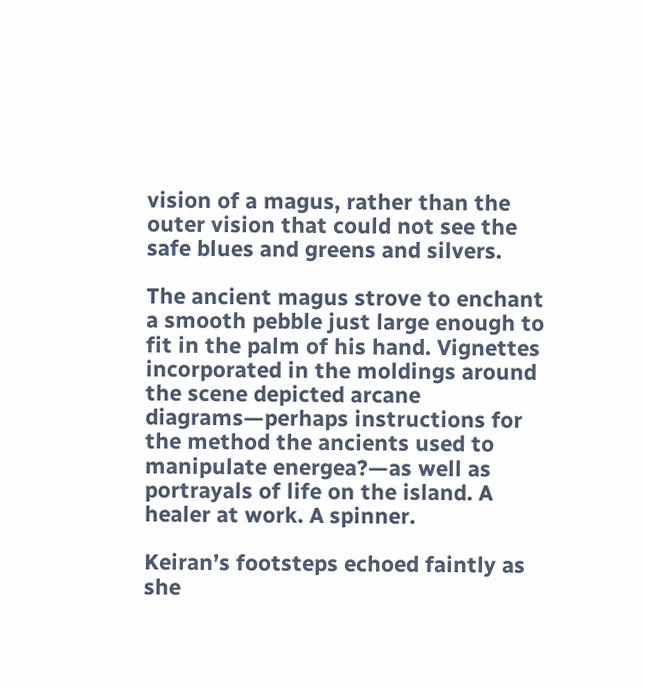vision of a magus, rather than the outer vision that could not see the safe blues and greens and silvers.

The ancient magus strove to enchant a smooth pebble just large enough to fit in the palm of his hand. Vignettes incorporated in the moldings around the scene depicted arcane diagrams—perhaps instructions for the method the ancients used to manipulate energea?—as well as portrayals of life on the island. A healer at work. A spinner.

Keiran’s footsteps echoed faintly as she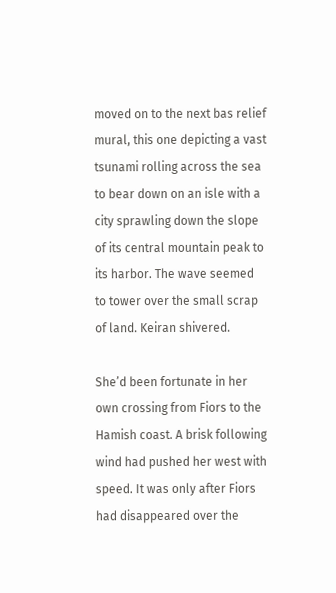moved on to the next bas relief mural, this one depicting a vast tsunami rolling across the sea to bear down on an isle with a city sprawling down the slope of its central mountain peak to its harbor. The wave seemed to tower over the small scrap of land. Keiran shivered.

She’d been fortunate in her own crossing from Fiors to the Hamish coast. A brisk following wind had pushed her west with speed. It was only after Fiors had disappeared over the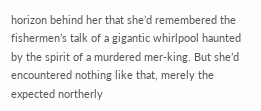horizon behind her that she’d remembered the fishermen’s talk of a gigantic whirlpool haunted by the spirit of a murdered mer-king. But she’d encountered nothing like that, merely the expected northerly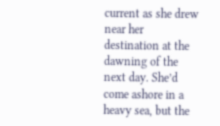current as she drew near her destination at the dawning of the next day. She’d come ashore in a heavy sea, but the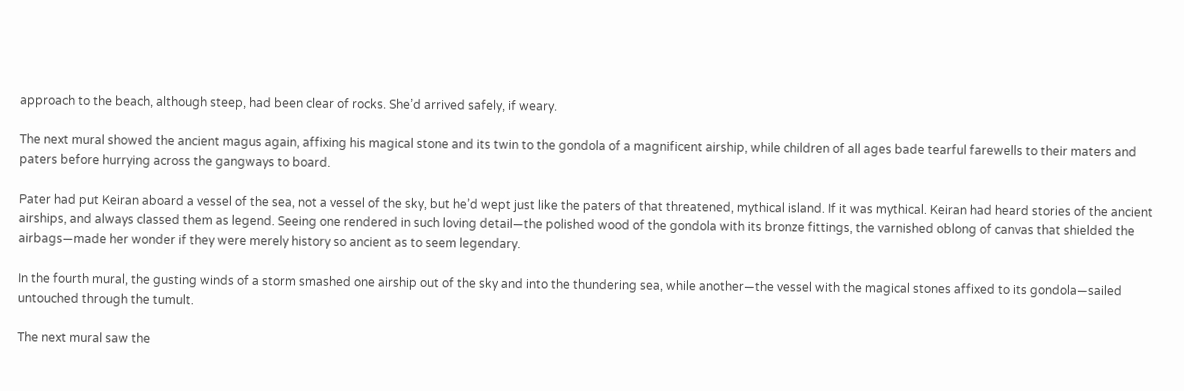approach to the beach, although steep, had been clear of rocks. She’d arrived safely, if weary.

The next mural showed the ancient magus again, affixing his magical stone and its twin to the gondola of a magnificent airship, while children of all ages bade tearful farewells to their maters and paters before hurrying across the gangways to board.

Pater had put Keiran aboard a vessel of the sea, not a vessel of the sky, but he’d wept just like the paters of that threatened, mythical island. If it was mythical. Keiran had heard stories of the ancient airships, and always classed them as legend. Seeing one rendered in such loving detail—the polished wood of the gondola with its bronze fittings, the varnished oblong of canvas that shielded the airbags—made her wonder if they were merely history so ancient as to seem legendary.

In the fourth mural, the gusting winds of a storm smashed one airship out of the sky and into the thundering sea, while another—the vessel with the magical stones affixed to its gondola—sailed untouched through the tumult.

The next mural saw the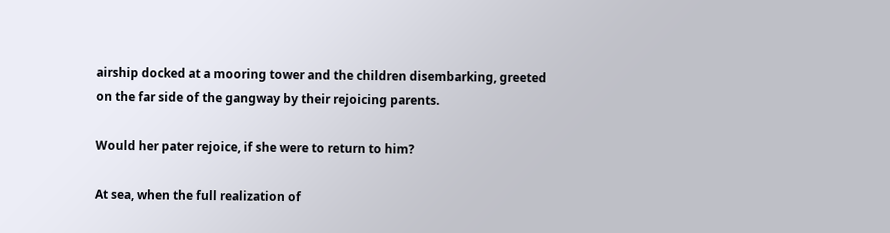airship docked at a mooring tower and the children disembarking, greeted on the far side of the gangway by their rejoicing parents.

Would her pater rejoice, if she were to return to him?

At sea, when the full realization of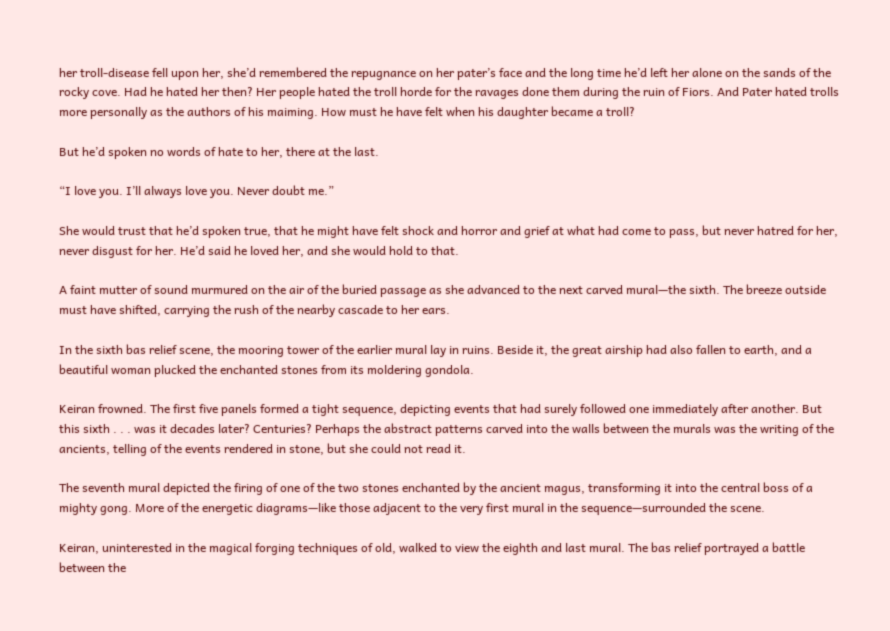her troll-disease fell upon her, she’d remembered the repugnance on her pater’s face and the long time he’d left her alone on the sands of the rocky cove. Had he hated her then? Her people hated the troll horde for the ravages done them during the ruin of Fiors. And Pater hated trolls more personally as the authors of his maiming. How must he have felt when his daughter became a troll?

But he’d spoken no words of hate to her, there at the last.

“I love you. I’ll always love you. Never doubt me.”

She would trust that he’d spoken true, that he might have felt shock and horror and grief at what had come to pass, but never hatred for her, never disgust for her. He’d said he loved her, and she would hold to that.

A faint mutter of sound murmured on the air of the buried passage as she advanced to the next carved mural—the sixth. The breeze outside must have shifted, carrying the rush of the nearby cascade to her ears.

In the sixth bas relief scene, the mooring tower of the earlier mural lay in ruins. Beside it, the great airship had also fallen to earth, and a beautiful woman plucked the enchanted stones from its moldering gondola.

Keiran frowned. The first five panels formed a tight sequence, depicting events that had surely followed one immediately after another. But this sixth . . . was it decades later? Centuries? Perhaps the abstract patterns carved into the walls between the murals was the writing of the ancients, telling of the events rendered in stone, but she could not read it.

The seventh mural depicted the firing of one of the two stones enchanted by the ancient magus, transforming it into the central boss of a mighty gong. More of the energetic diagrams—like those adjacent to the very first mural in the sequence—surrounded the scene.

Keiran, uninterested in the magical forging techniques of old, walked to view the eighth and last mural. The bas relief portrayed a battle between the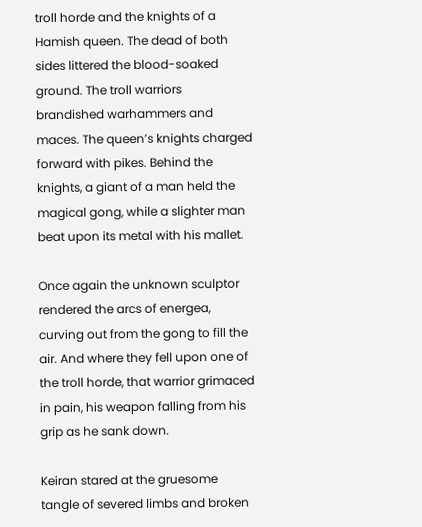troll horde and the knights of a Hamish queen. The dead of both sides littered the blood-soaked ground. The troll warriors brandished warhammers and maces. The queen’s knights charged forward with pikes. Behind the knights, a giant of a man held the magical gong, while a slighter man beat upon its metal with his mallet.

Once again the unknown sculptor rendered the arcs of energea, curving out from the gong to fill the air. And where they fell upon one of the troll horde, that warrior grimaced in pain, his weapon falling from his grip as he sank down.

Keiran stared at the gruesome tangle of severed limbs and broken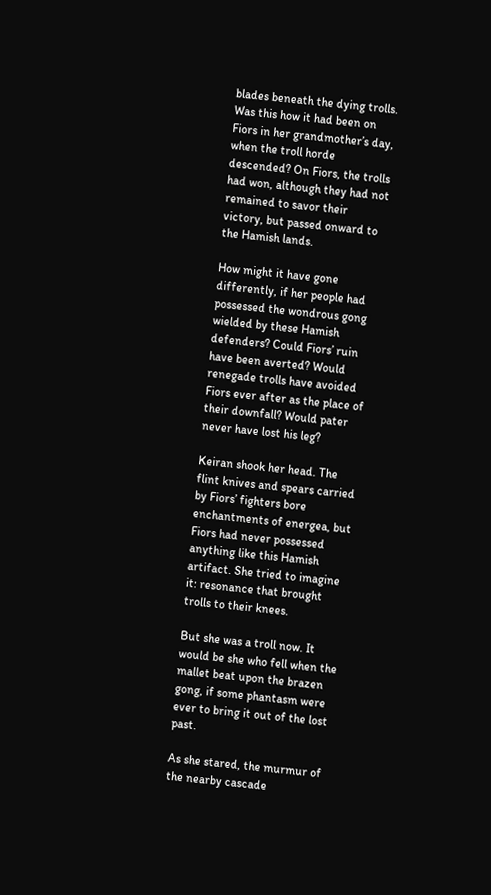blades beneath the dying trolls. Was this how it had been on Fiors in her grandmother’s day, when the troll horde descended? On Fiors, the trolls had won, although they had not remained to savor their victory, but passed onward to the Hamish lands.

How might it have gone differently, if her people had possessed the wondrous gong wielded by these Hamish defenders? Could Fiors’ ruin have been averted? Would renegade trolls have avoided Fiors ever after as the place of their downfall? Would pater never have lost his leg?

Keiran shook her head. The flint knives and spears carried by Fiors’ fighters bore enchantments of energea, but Fiors had never possessed anything like this Hamish artifact. She tried to imagine it: resonance that brought trolls to their knees.

But she was a troll now. It would be she who fell when the mallet beat upon the brazen gong, if some phantasm were ever to bring it out of the lost past.

As she stared, the murmur of the nearby cascade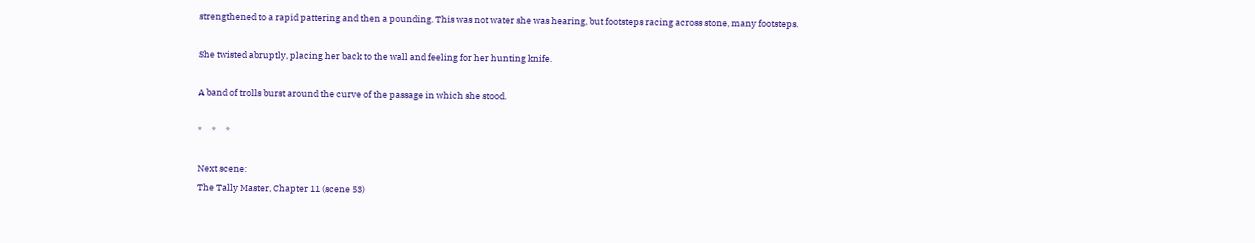strengthened to a rapid pattering and then a pounding. This was not water she was hearing, but footsteps racing across stone, many footsteps.

She twisted abruptly, placing her back to the wall and feeling for her hunting knife.

A band of trolls burst around the curve of the passage in which she stood.

*     *     *

Next scene:
The Tally Master, Chapter 11 (scene 53)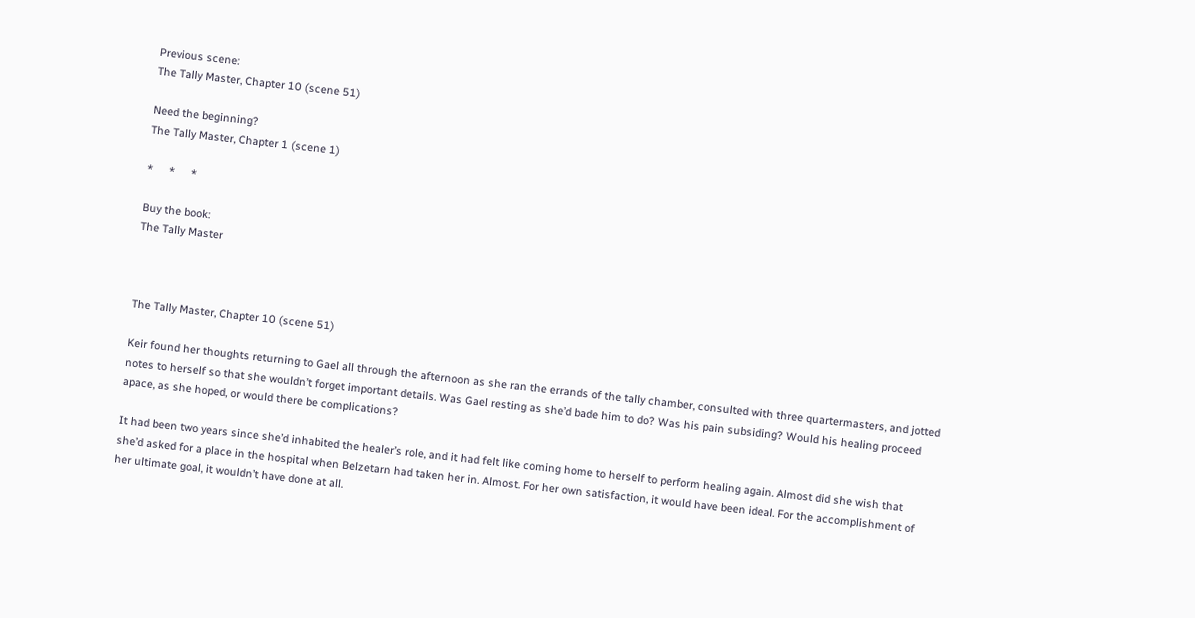Previous scene:
The Tally Master, Chapter 10 (scene 51)

Need the beginning?
The Tally Master, Chapter 1 (scene 1)

*     *     *

Buy the book:
The Tally Master



The Tally Master, Chapter 10 (scene 51)

Keir found her thoughts returning to Gael all through the afternoon as she ran the errands of the tally chamber, consulted with three quartermasters, and jotted notes to herself so that she wouldn’t forget important details. Was Gael resting as she’d bade him to do? Was his pain subsiding? Would his healing proceed apace, as she hoped, or would there be complications?

It had been two years since she’d inhabited the healer’s role, and it had felt like coming home to herself to perform healing again. Almost did she wish that she’d asked for a place in the hospital when Belzetarn had taken her in. Almost. For her own satisfaction, it would have been ideal. For the accomplishment of her ultimate goal, it wouldn’t have done at all.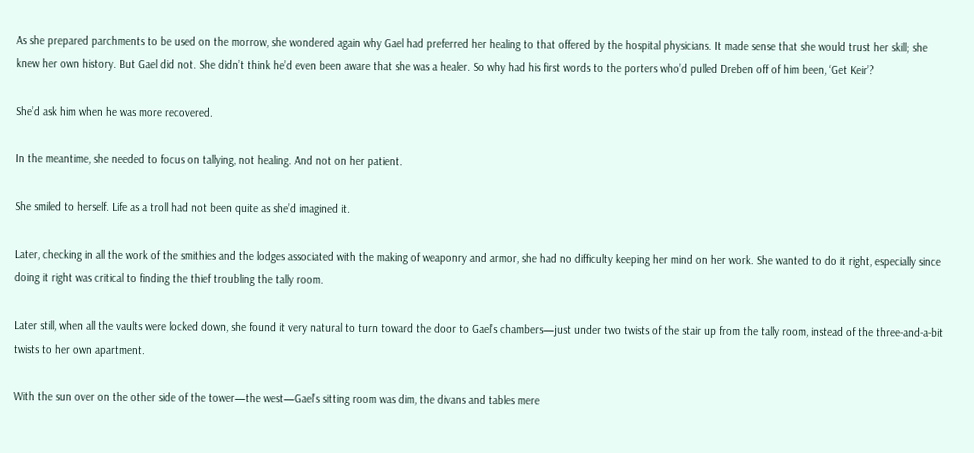As she prepared parchments to be used on the morrow, she wondered again why Gael had preferred her healing to that offered by the hospital physicians. It made sense that she would trust her skill; she knew her own history. But Gael did not. She didn’t think he’d even been aware that she was a healer. So why had his first words to the porters who’d pulled Dreben off of him been, ‘Get Keir’?

She’d ask him when he was more recovered.

In the meantime, she needed to focus on tallying, not healing. And not on her patient.

She smiled to herself. Life as a troll had not been quite as she’d imagined it.

Later, checking in all the work of the smithies and the lodges associated with the making of weaponry and armor, she had no difficulty keeping her mind on her work. She wanted to do it right, especially since doing it right was critical to finding the thief troubling the tally room.

Later still, when all the vaults were locked down, she found it very natural to turn toward the door to Gael’s chambers—just under two twists of the stair up from the tally room, instead of the three-and-a-bit twists to her own apartment.

With the sun over on the other side of the tower—the west—Gael’s sitting room was dim, the divans and tables mere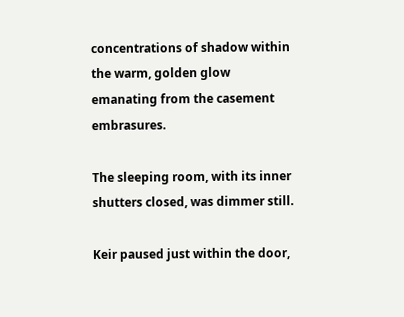concentrations of shadow within the warm, golden glow emanating from the casement embrasures.

The sleeping room, with its inner shutters closed, was dimmer still.

Keir paused just within the door,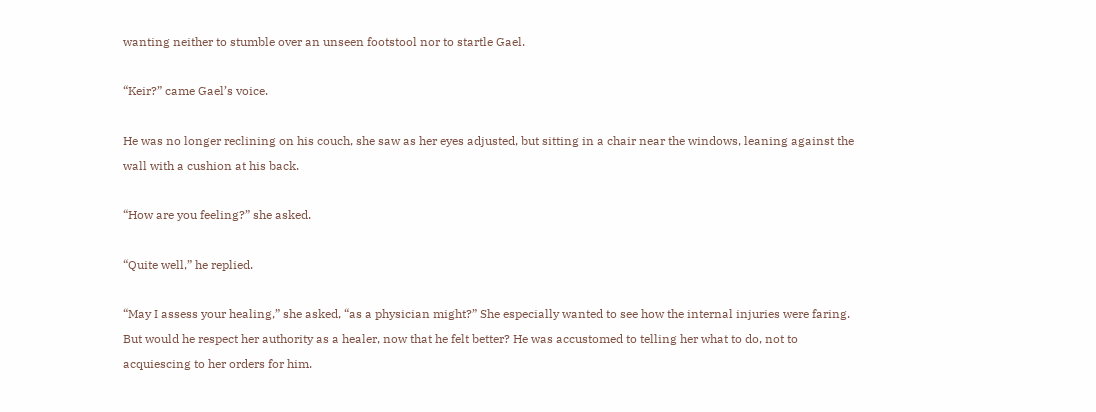wanting neither to stumble over an unseen footstool nor to startle Gael.

“Keir?” came Gael’s voice.

He was no longer reclining on his couch, she saw as her eyes adjusted, but sitting in a chair near the windows, leaning against the wall with a cushion at his back.

“How are you feeling?” she asked.

“Quite well,” he replied.

“May I assess your healing,” she asked, “as a physician might?” She especially wanted to see how the internal injuries were faring. But would he respect her authority as a healer, now that he felt better? He was accustomed to telling her what to do, not to acquiescing to her orders for him.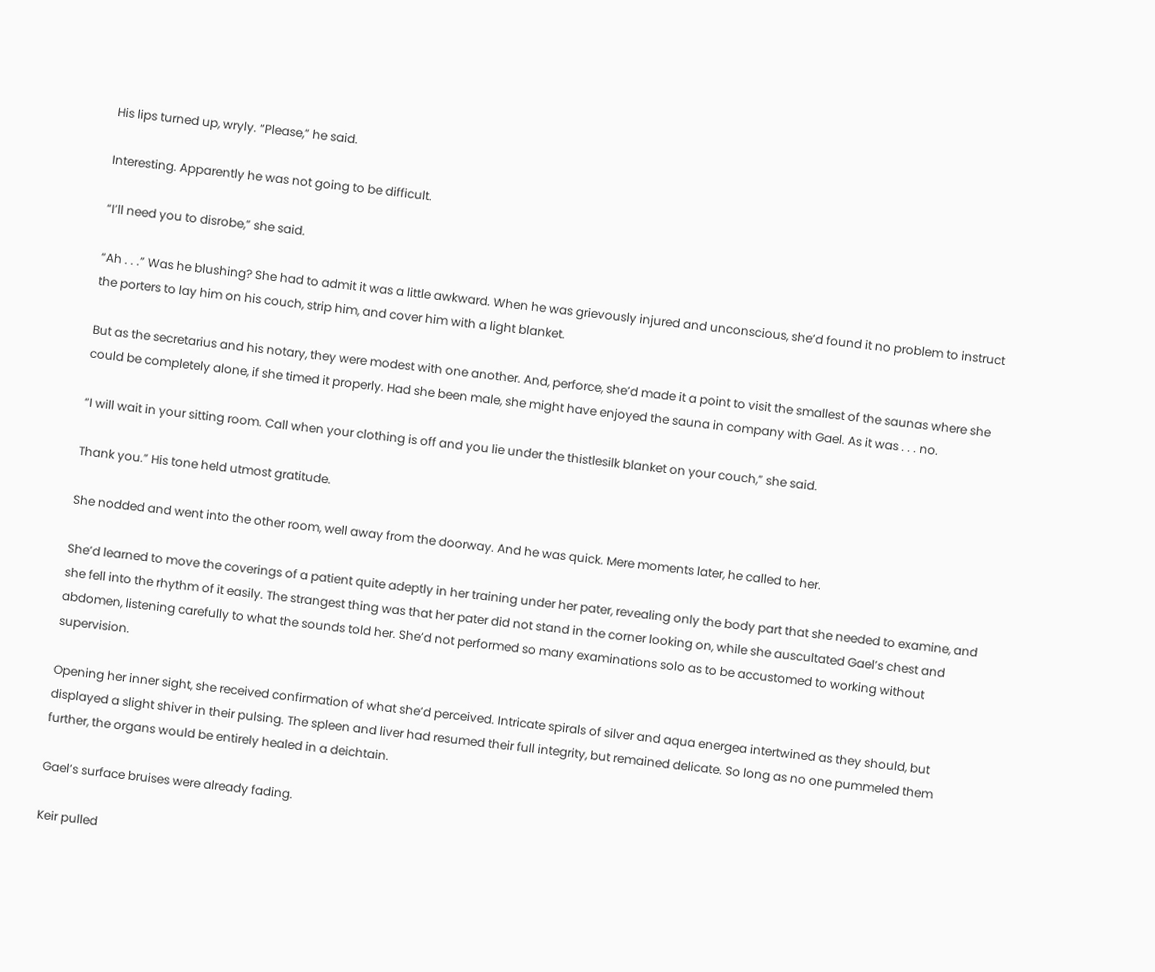His lips turned up, wryly. “Please,” he said.

Interesting. Apparently he was not going to be difficult.

“I’ll need you to disrobe,” she said.

“Ah . . .” Was he blushing? She had to admit it was a little awkward. When he was grievously injured and unconscious, she’d found it no problem to instruct the porters to lay him on his couch, strip him, and cover him with a light blanket.

But as the secretarius and his notary, they were modest with one another. And, perforce, she’d made it a point to visit the smallest of the saunas where she could be completely alone, if she timed it properly. Had she been male, she might have enjoyed the sauna in company with Gael. As it was . . . no.

“I will wait in your sitting room. Call when your clothing is off and you lie under the thistlesilk blanket on your couch,” she said.

Thank you.” His tone held utmost gratitude.

She nodded and went into the other room, well away from the doorway. And he was quick. Mere moments later, he called to her.

She’d learned to move the coverings of a patient quite adeptly in her training under her pater, revealing only the body part that she needed to examine, and she fell into the rhythm of it easily. The strangest thing was that her pater did not stand in the corner looking on, while she auscultated Gael’s chest and abdomen, listening carefully to what the sounds told her. She’d not performed so many examinations solo as to be accustomed to working without supervision.

Opening her inner sight, she received confirmation of what she’d perceived. Intricate spirals of silver and aqua energea intertwined as they should, but displayed a slight shiver in their pulsing. The spleen and liver had resumed their full integrity, but remained delicate. So long as no one pummeled them further, the organs would be entirely healed in a deichtain.

Gael’s surface bruises were already fading.

Keir pulled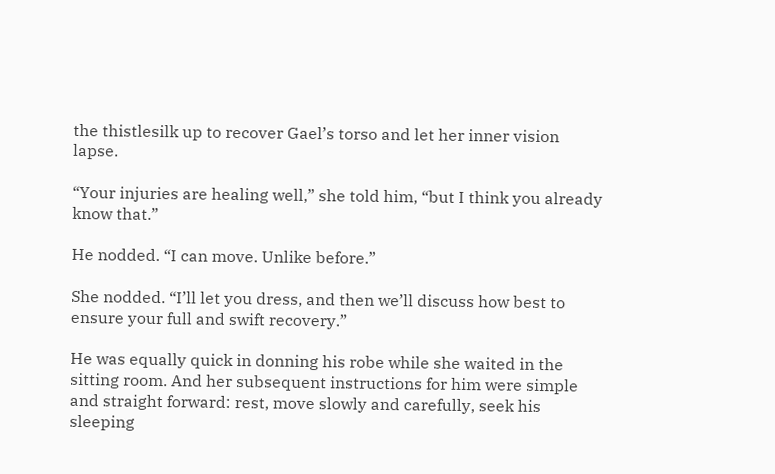the thistlesilk up to recover Gael’s torso and let her inner vision lapse.

“Your injuries are healing well,” she told him, “but I think you already know that.”

He nodded. “I can move. Unlike before.”

She nodded. “I’ll let you dress, and then we’ll discuss how best to ensure your full and swift recovery.”

He was equally quick in donning his robe while she waited in the sitting room. And her subsequent instructions for him were simple and straight forward: rest, move slowly and carefully, seek his sleeping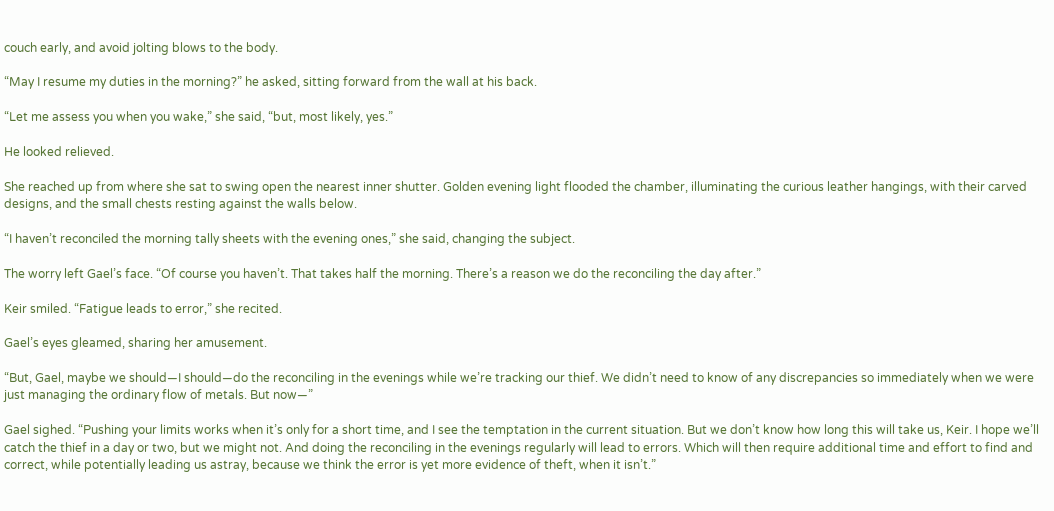couch early, and avoid jolting blows to the body.

“May I resume my duties in the morning?” he asked, sitting forward from the wall at his back.

“Let me assess you when you wake,” she said, “but, most likely, yes.”

He looked relieved.

She reached up from where she sat to swing open the nearest inner shutter. Golden evening light flooded the chamber, illuminating the curious leather hangings, with their carved designs, and the small chests resting against the walls below.

“I haven’t reconciled the morning tally sheets with the evening ones,” she said, changing the subject.

The worry left Gael’s face. “Of course you haven’t. That takes half the morning. There’s a reason we do the reconciling the day after.”

Keir smiled. “Fatigue leads to error,” she recited.

Gael’s eyes gleamed, sharing her amusement.

“But, Gael, maybe we should—I should—do the reconciling in the evenings while we’re tracking our thief. We didn’t need to know of any discrepancies so immediately when we were just managing the ordinary flow of metals. But now—”

Gael sighed. “Pushing your limits works when it’s only for a short time, and I see the temptation in the current situation. But we don’t know how long this will take us, Keir. I hope we’ll catch the thief in a day or two, but we might not. And doing the reconciling in the evenings regularly will lead to errors. Which will then require additional time and effort to find and correct, while potentially leading us astray, because we think the error is yet more evidence of theft, when it isn’t.”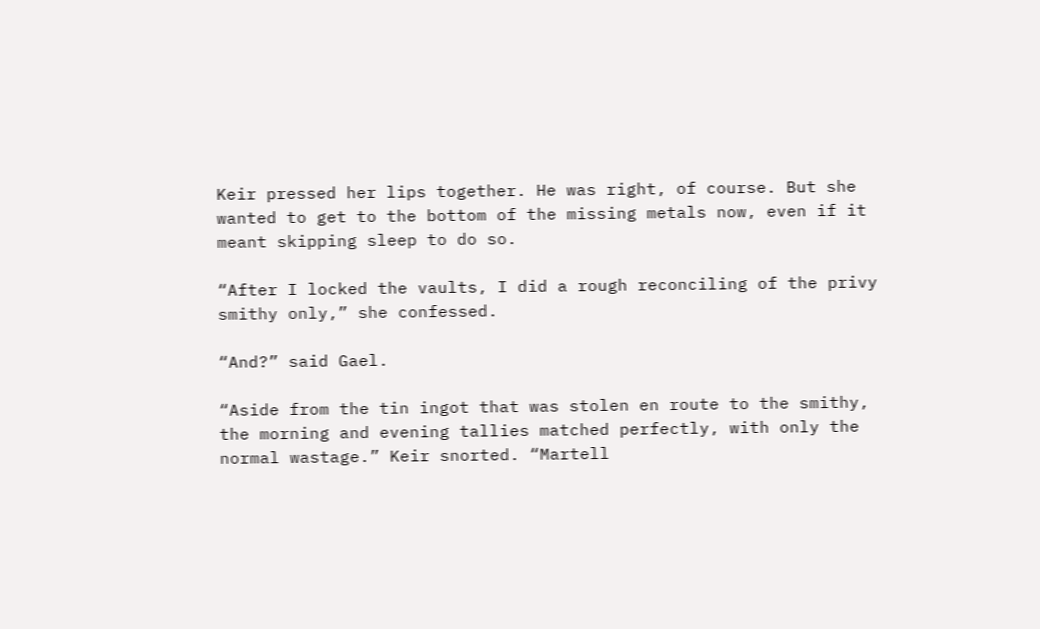Keir pressed her lips together. He was right, of course. But she wanted to get to the bottom of the missing metals now, even if it meant skipping sleep to do so.

“After I locked the vaults, I did a rough reconciling of the privy smithy only,” she confessed.

“And?” said Gael.

“Aside from the tin ingot that was stolen en route to the smithy, the morning and evening tallies matched perfectly, with only the normal wastage.” Keir snorted. “Martell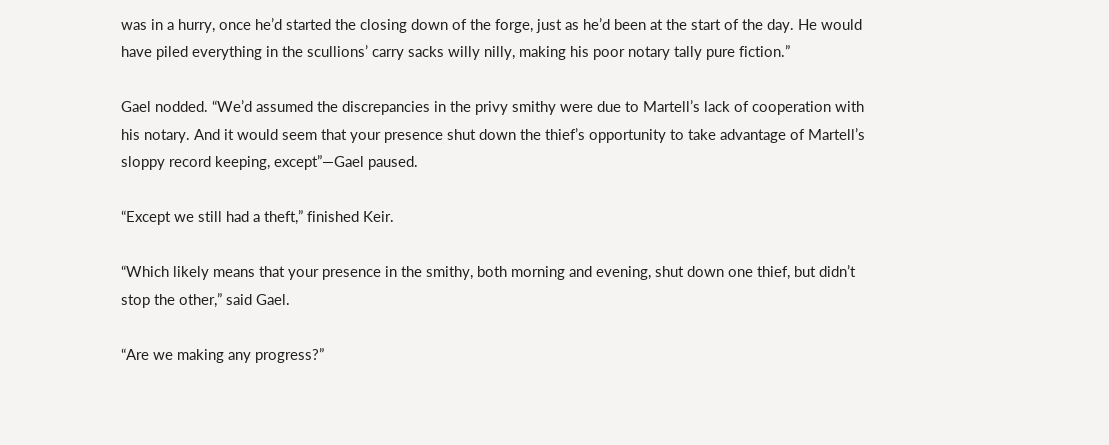was in a hurry, once he’d started the closing down of the forge, just as he’d been at the start of the day. He would have piled everything in the scullions’ carry sacks willy nilly, making his poor notary tally pure fiction.”

Gael nodded. “We’d assumed the discrepancies in the privy smithy were due to Martell’s lack of cooperation with his notary. And it would seem that your presence shut down the thief’s opportunity to take advantage of Martell’s sloppy record keeping, except”—Gael paused.

“Except we still had a theft,” finished Keir.

“Which likely means that your presence in the smithy, both morning and evening, shut down one thief, but didn’t stop the other,” said Gael.

“Are we making any progress?”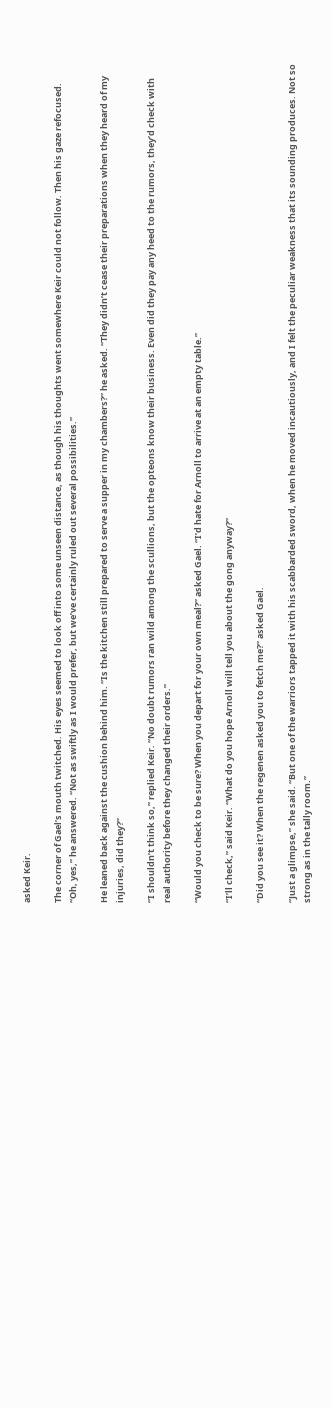asked Keir.

The corner of Gael’s mouth twitched. His eyes seemed to look off into some unseen distance, as though his thoughts went somewhere Keir could not follow. Then his gaze refocused. “Oh, yes,” he answered. “Not as swiftly as I would prefer, but we’ve certainly ruled out several possibilities.”

He leaned back against the cushion behind him. “Is the kitchen still prepared to serve a supper in my chambers?” he asked. “They didn’t cease their preparations when they heard of my injuries, did they?”

“I shouldn’t think so,” replied Keir. “No doubt rumors ran wild among the scullions, but the opteons know their business. Even did they pay any heed to the rumors, they’d check with real authority before they changed their orders.”

“Would you check to be sure? When you depart for your own meal?” asked Gael. “I’d hate for Arnoll to arrive at an empty table.”

“I’ll check,” said Keir. “What do you hope Arnoll will tell you about the gong anyway?”

“Did you see it? When the regenen asked you to fetch me?” asked Gael.

“Just a glimpse,” she said. “But one of the warriors tapped it with his scabbarded sword, when he moved incautiously, and I felt the peculiar weakness that its sounding produces. Not so strong as in the tally room.”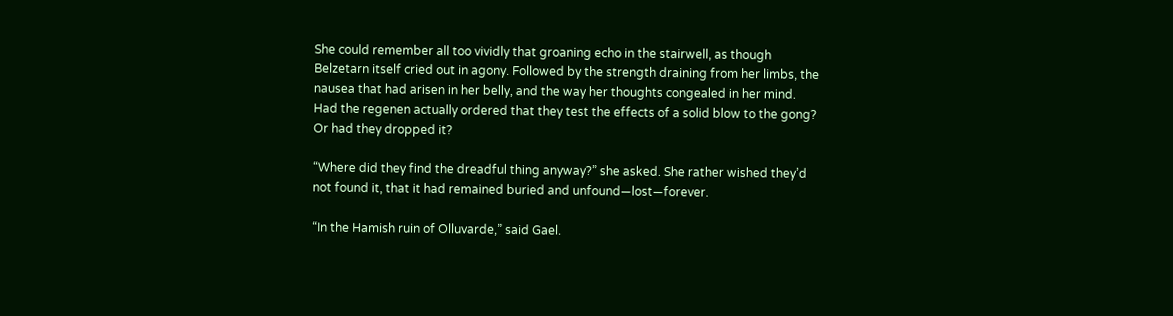She could remember all too vividly that groaning echo in the stairwell, as though Belzetarn itself cried out in agony. Followed by the strength draining from her limbs, the nausea that had arisen in her belly, and the way her thoughts congealed in her mind. Had the regenen actually ordered that they test the effects of a solid blow to the gong? Or had they dropped it?

“Where did they find the dreadful thing anyway?” she asked. She rather wished they’d not found it, that it had remained buried and unfound—lost—forever.

“In the Hamish ruin of Olluvarde,” said Gael.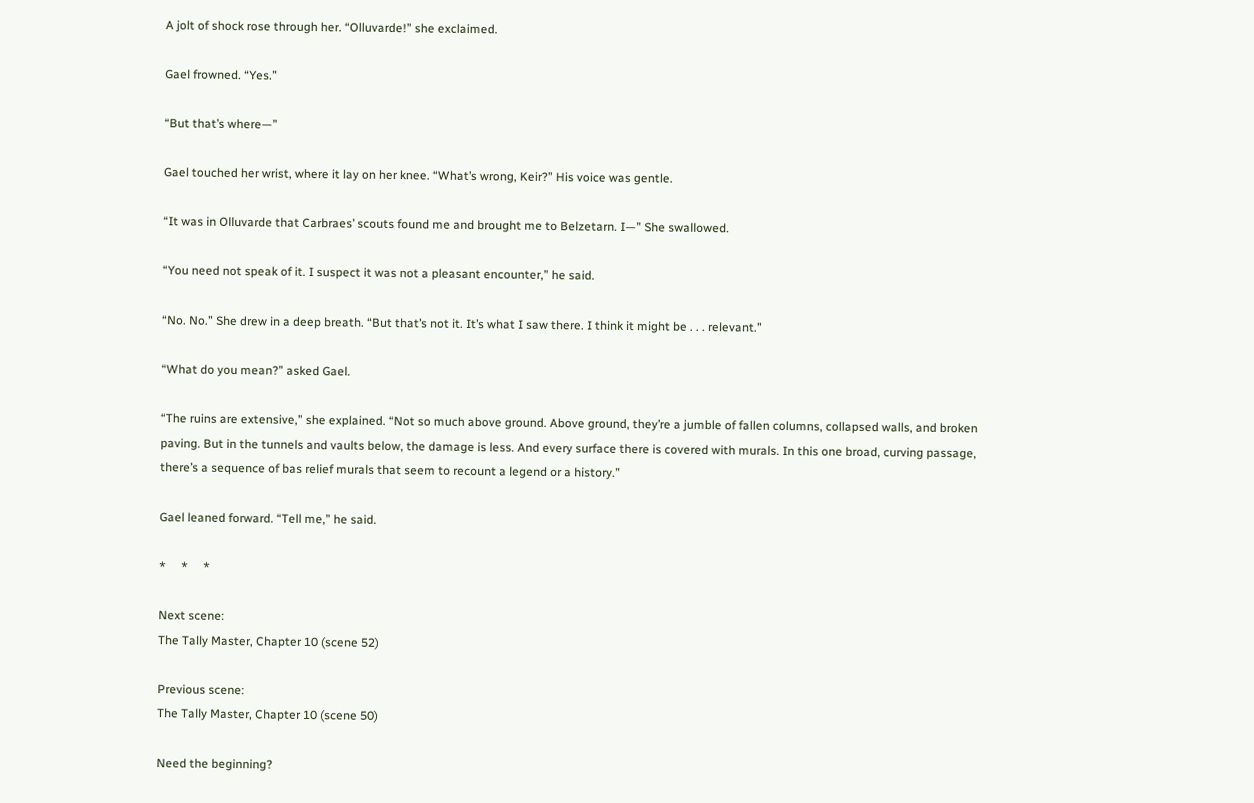A jolt of shock rose through her. “Olluvarde!” she exclaimed.

Gael frowned. “Yes.”

“But that’s where—”

Gael touched her wrist, where it lay on her knee. “What’s wrong, Keir?” His voice was gentle.

“It was in Olluvarde that Carbraes’ scouts found me and brought me to Belzetarn. I—” She swallowed.

“You need not speak of it. I suspect it was not a pleasant encounter,” he said.

“No. No.” She drew in a deep breath. “But that’s not it. It’s what I saw there. I think it might be . . . relevant.”

“What do you mean?” asked Gael.

“The ruins are extensive,” she explained. “Not so much above ground. Above ground, they’re a jumble of fallen columns, collapsed walls, and broken paving. But in the tunnels and vaults below, the damage is less. And every surface there is covered with murals. In this one broad, curving passage, there’s a sequence of bas relief murals that seem to recount a legend or a history.”

Gael leaned forward. “Tell me,” he said.

*     *     *

Next scene:
The Tally Master, Chapter 10 (scene 52)

Previous scene:
The Tally Master, Chapter 10 (scene 50)

Need the beginning?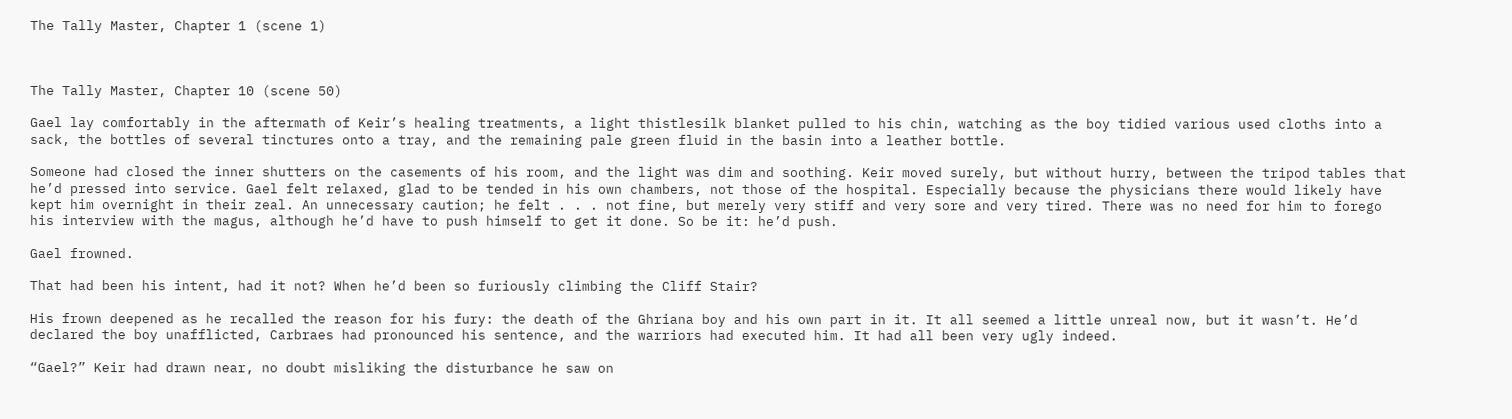The Tally Master, Chapter 1 (scene 1)



The Tally Master, Chapter 10 (scene 50)

Gael lay comfortably in the aftermath of Keir’s healing treatments, a light thistlesilk blanket pulled to his chin, watching as the boy tidied various used cloths into a sack, the bottles of several tinctures onto a tray, and the remaining pale green fluid in the basin into a leather bottle.

Someone had closed the inner shutters on the casements of his room, and the light was dim and soothing. Keir moved surely, but without hurry, between the tripod tables that he’d pressed into service. Gael felt relaxed, glad to be tended in his own chambers, not those of the hospital. Especially because the physicians there would likely have kept him overnight in their zeal. An unnecessary caution; he felt . . . not fine, but merely very stiff and very sore and very tired. There was no need for him to forego his interview with the magus, although he’d have to push himself to get it done. So be it: he’d push.

Gael frowned.

That had been his intent, had it not? When he’d been so furiously climbing the Cliff Stair?

His frown deepened as he recalled the reason for his fury: the death of the Ghriana boy and his own part in it. It all seemed a little unreal now, but it wasn’t. He’d declared the boy unafflicted, Carbraes had pronounced his sentence, and the warriors had executed him. It had all been very ugly indeed.

“Gael?” Keir had drawn near, no doubt misliking the disturbance he saw on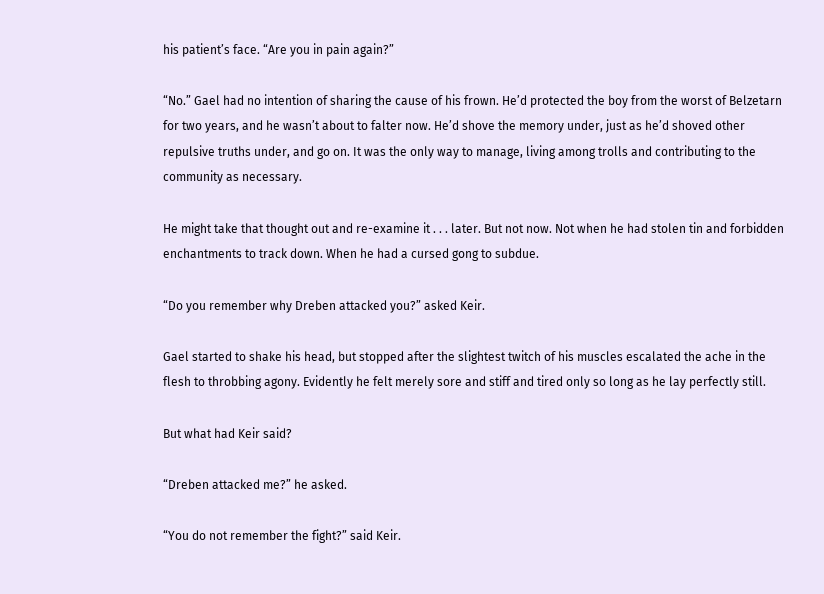his patient’s face. “Are you in pain again?”

“No.” Gael had no intention of sharing the cause of his frown. He’d protected the boy from the worst of Belzetarn for two years, and he wasn’t about to falter now. He’d shove the memory under, just as he’d shoved other repulsive truths under, and go on. It was the only way to manage, living among trolls and contributing to the community as necessary.

He might take that thought out and re-examine it . . . later. But not now. Not when he had stolen tin and forbidden enchantments to track down. When he had a cursed gong to subdue.

“Do you remember why Dreben attacked you?” asked Keir.

Gael started to shake his head, but stopped after the slightest twitch of his muscles escalated the ache in the flesh to throbbing agony. Evidently he felt merely sore and stiff and tired only so long as he lay perfectly still.

But what had Keir said?

“Dreben attacked me?” he asked.

“You do not remember the fight?” said Keir.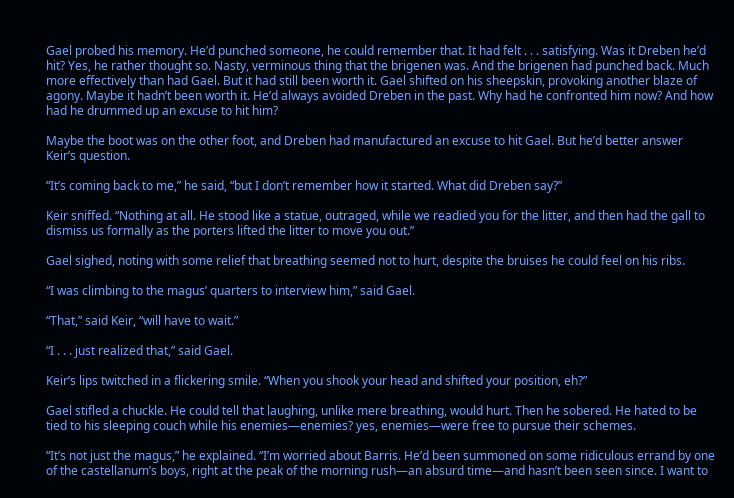Gael probed his memory. He’d punched someone, he could remember that. It had felt . . . satisfying. Was it Dreben he’d hit? Yes, he rather thought so. Nasty, verminous thing that the brigenen was. And the brigenen had punched back. Much more effectively than had Gael. But it had still been worth it. Gael shifted on his sheepskin, provoking another blaze of agony. Maybe it hadn’t been worth it. He’d always avoided Dreben in the past. Why had he confronted him now? And how had he drummed up an excuse to hit him?

Maybe the boot was on the other foot, and Dreben had manufactured an excuse to hit Gael. But he’d better answer Keir’s question.

“It’s coming back to me,” he said, “but I don’t remember how it started. What did Dreben say?”

Keir sniffed. “Nothing at all. He stood like a statue, outraged, while we readied you for the litter, and then had the gall to dismiss us formally as the porters lifted the litter to move you out.”

Gael sighed, noting with some relief that breathing seemed not to hurt, despite the bruises he could feel on his ribs.

“I was climbing to the magus’ quarters to interview him,” said Gael.

“That,” said Keir, “will have to wait.”

“I . . . just realized that,” said Gael.

Keir’s lips twitched in a flickering smile. “When you shook your head and shifted your position, eh?”

Gael stifled a chuckle. He could tell that laughing, unlike mere breathing, would hurt. Then he sobered. He hated to be tied to his sleeping couch while his enemies—enemies? yes, enemies—were free to pursue their schemes.

“It’s not just the magus,” he explained. “I’m worried about Barris. He’d been summoned on some ridiculous errand by one of the castellanum’s boys, right at the peak of the morning rush—an absurd time—and hasn’t been seen since. I want to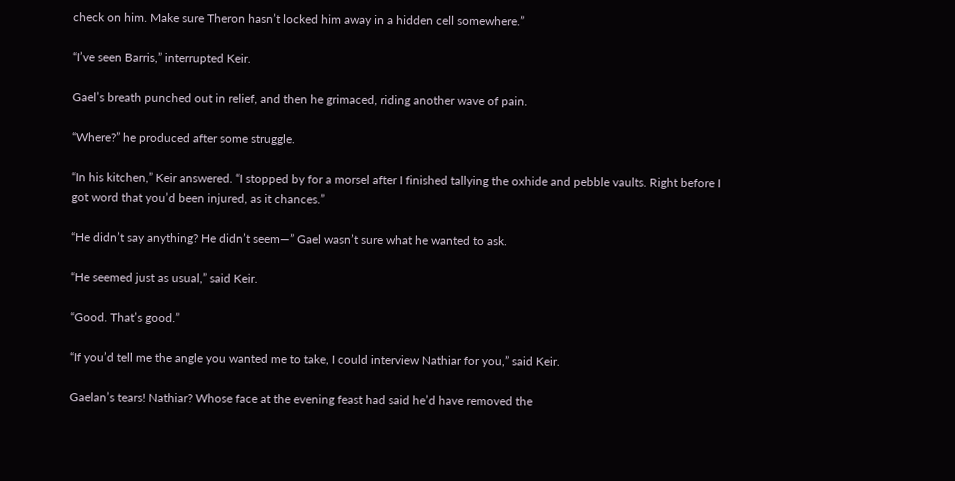check on him. Make sure Theron hasn’t locked him away in a hidden cell somewhere.”

“I’ve seen Barris,” interrupted Keir.

Gael’s breath punched out in relief, and then he grimaced, riding another wave of pain.

“Where?” he produced after some struggle.

“In his kitchen,” Keir answered. “I stopped by for a morsel after I finished tallying the oxhide and pebble vaults. Right before I got word that you’d been injured, as it chances.”

“He didn’t say anything? He didn’t seem—” Gael wasn’t sure what he wanted to ask.

“He seemed just as usual,” said Keir.

“Good. That’s good.”

“If you’d tell me the angle you wanted me to take, I could interview Nathiar for you,” said Keir.

Gaelan’s tears! Nathiar? Whose face at the evening feast had said he’d have removed the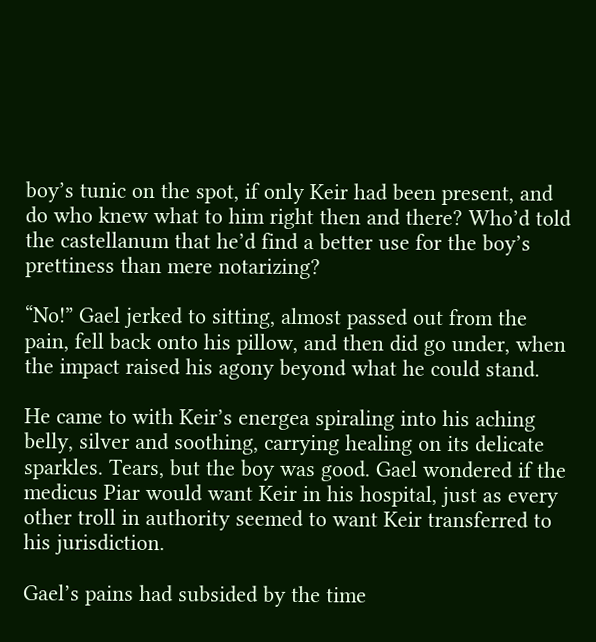boy’s tunic on the spot, if only Keir had been present, and do who knew what to him right then and there? Who’d told the castellanum that he’d find a better use for the boy’s prettiness than mere notarizing?

“No!” Gael jerked to sitting, almost passed out from the pain, fell back onto his pillow, and then did go under, when the impact raised his agony beyond what he could stand.

He came to with Keir’s energea spiraling into his aching belly, silver and soothing, carrying healing on its delicate sparkles. Tears, but the boy was good. Gael wondered if the medicus Piar would want Keir in his hospital, just as every other troll in authority seemed to want Keir transferred to his jurisdiction.

Gael’s pains had subsided by the time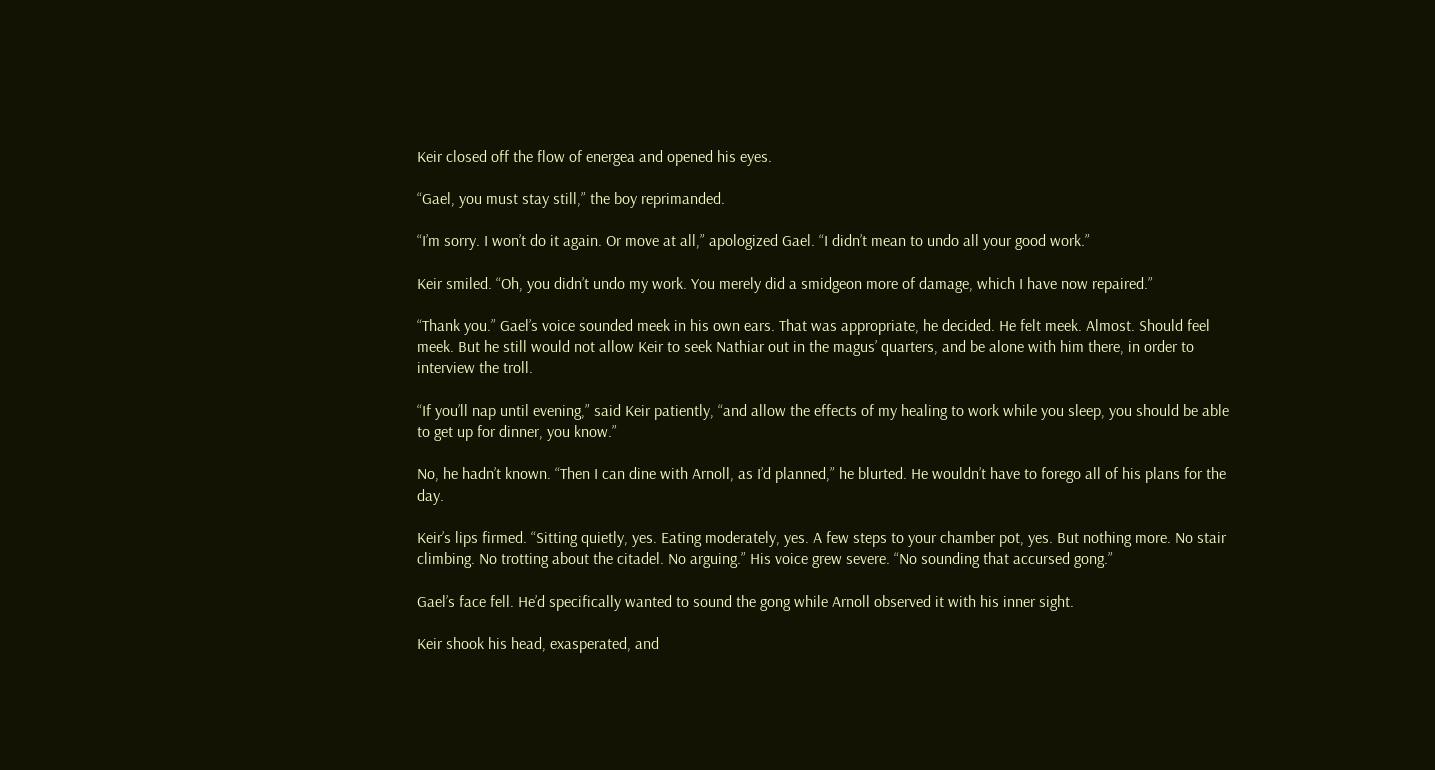Keir closed off the flow of energea and opened his eyes.

“Gael, you must stay still,” the boy reprimanded.

“I’m sorry. I won’t do it again. Or move at all,” apologized Gael. “I didn’t mean to undo all your good work.”

Keir smiled. “Oh, you didn’t undo my work. You merely did a smidgeon more of damage, which I have now repaired.”

“Thank you.” Gael’s voice sounded meek in his own ears. That was appropriate, he decided. He felt meek. Almost. Should feel meek. But he still would not allow Keir to seek Nathiar out in the magus’ quarters, and be alone with him there, in order to interview the troll.

“If you’ll nap until evening,” said Keir patiently, “and allow the effects of my healing to work while you sleep, you should be able to get up for dinner, you know.”

No, he hadn’t known. “Then I can dine with Arnoll, as I’d planned,” he blurted. He wouldn’t have to forego all of his plans for the day.

Keir’s lips firmed. “Sitting quietly, yes. Eating moderately, yes. A few steps to your chamber pot, yes. But nothing more. No stair climbing. No trotting about the citadel. No arguing.” His voice grew severe. “No sounding that accursed gong.”

Gael’s face fell. He’d specifically wanted to sound the gong while Arnoll observed it with his inner sight.

Keir shook his head, exasperated, and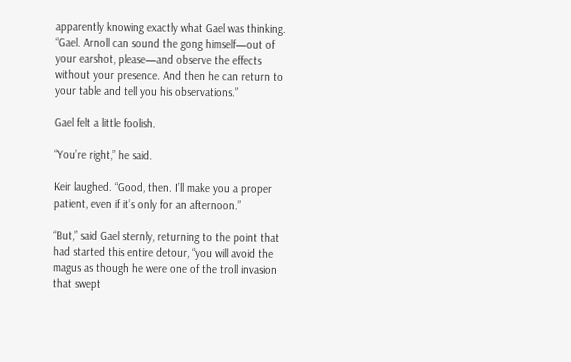apparently knowing exactly what Gael was thinking. “Gael. Arnoll can sound the gong himself—out of your earshot, please—and observe the effects without your presence. And then he can return to your table and tell you his observations.”

Gael felt a little foolish.

“You’re right,” he said.

Keir laughed. “Good, then. I’ll make you a proper patient, even if it’s only for an afternoon.”

“But,” said Gael sternly, returning to the point that had started this entire detour, “you will avoid the magus as though he were one of the troll invasion that swept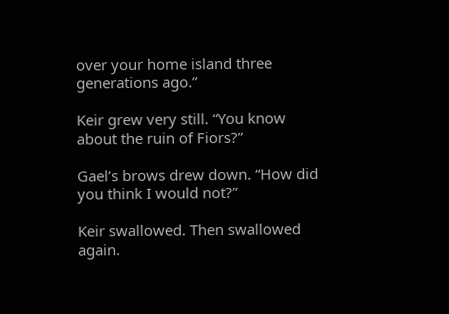over your home island three generations ago.”

Keir grew very still. “You know about the ruin of Fiors?”

Gael’s brows drew down. “How did you think I would not?”

Keir swallowed. Then swallowed again.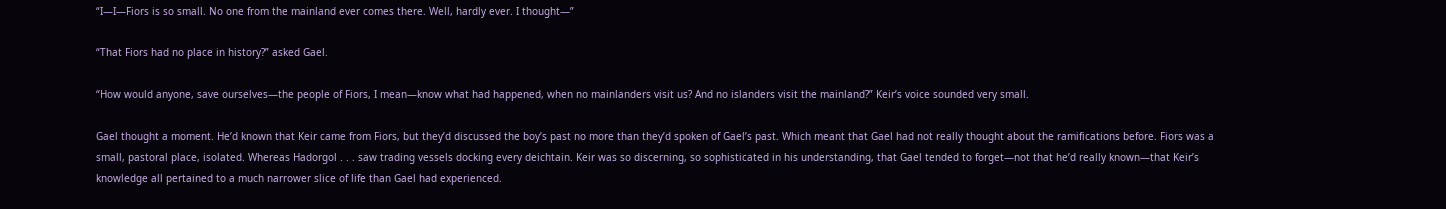“I—I—Fiors is so small. No one from the mainland ever comes there. Well, hardly ever. I thought—”

“That Fiors had no place in history?” asked Gael.

“How would anyone, save ourselves—the people of Fiors, I mean—know what had happened, when no mainlanders visit us? And no islanders visit the mainland?” Keir’s voice sounded very small.

Gael thought a moment. He’d known that Keir came from Fiors, but they’d discussed the boy’s past no more than they’d spoken of Gael’s past. Which meant that Gael had not really thought about the ramifications before. Fiors was a small, pastoral place, isolated. Whereas Hadorgol . . . saw trading vessels docking every deichtain. Keir was so discerning, so sophisticated in his understanding, that Gael tended to forget—not that he’d really known—that Keir’s knowledge all pertained to a much narrower slice of life than Gael had experienced.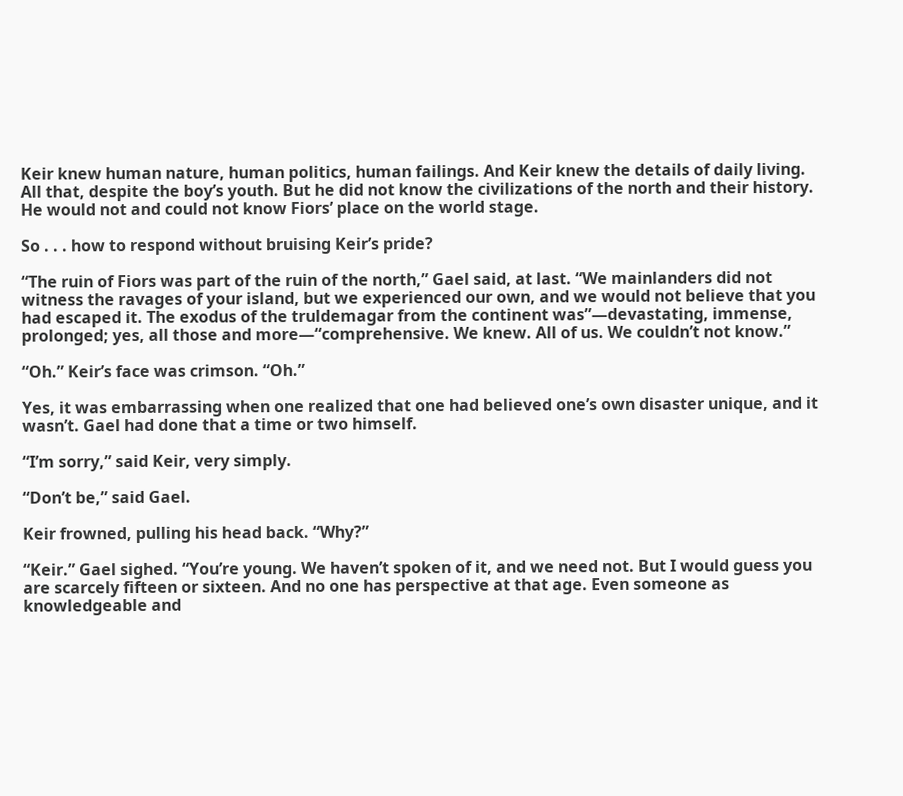Keir knew human nature, human politics, human failings. And Keir knew the details of daily living. All that, despite the boy’s youth. But he did not know the civilizations of the north and their history. He would not and could not know Fiors’ place on the world stage.

So . . . how to respond without bruising Keir’s pride?

“The ruin of Fiors was part of the ruin of the north,” Gael said, at last. “We mainlanders did not witness the ravages of your island, but we experienced our own, and we would not believe that you had escaped it. The exodus of the truldemagar from the continent was”—devastating, immense, prolonged; yes, all those and more—“comprehensive. We knew. All of us. We couldn’t not know.”

“Oh.” Keir’s face was crimson. “Oh.”

Yes, it was embarrassing when one realized that one had believed one’s own disaster unique, and it wasn’t. Gael had done that a time or two himself.

“I’m sorry,” said Keir, very simply.

“Don’t be,” said Gael.

Keir frowned, pulling his head back. “Why?”

“Keir.” Gael sighed. “You’re young. We haven’t spoken of it, and we need not. But I would guess you are scarcely fifteen or sixteen. And no one has perspective at that age. Even someone as knowledgeable and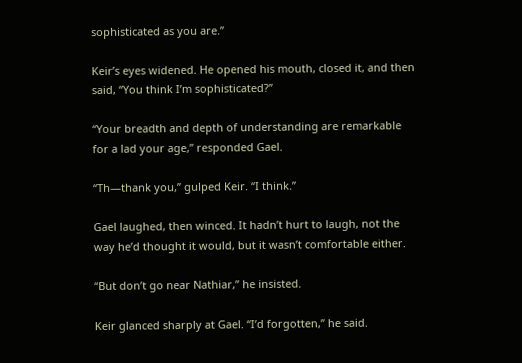sophisticated as you are.”

Keir’s eyes widened. He opened his mouth, closed it, and then said, “You think I’m sophisticated?”

“Your breadth and depth of understanding are remarkable for a lad your age,” responded Gael.

“Th—thank you,” gulped Keir. “I think.”

Gael laughed, then winced. It hadn’t hurt to laugh, not the way he’d thought it would, but it wasn’t comfortable either.

“But don’t go near Nathiar,” he insisted.

Keir glanced sharply at Gael. “I’d forgotten,” he said.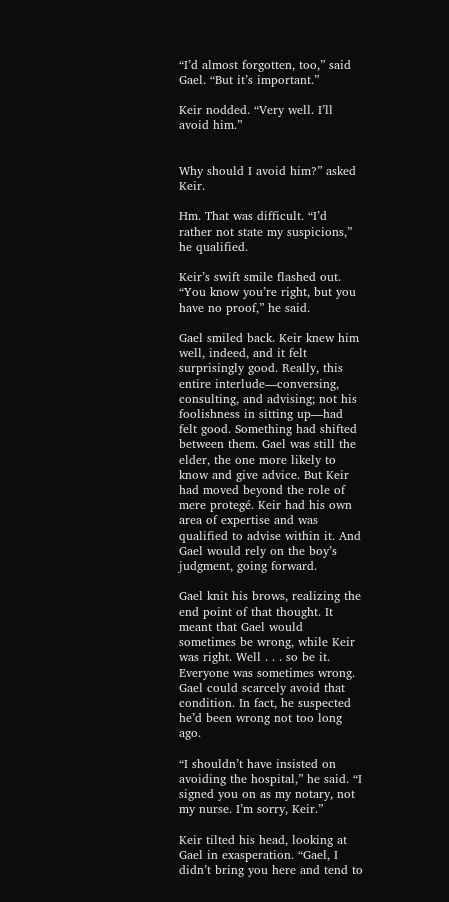“I’d almost forgotten, too,” said Gael. “But it’s important.”

Keir nodded. “Very well. I’ll avoid him.”


Why should I avoid him?” asked Keir.

Hm. That was difficult. “I’d rather not state my suspicions,” he qualified.

Keir’s swift smile flashed out. “You know you’re right, but you have no proof,” he said.

Gael smiled back. Keir knew him well, indeed, and it felt surprisingly good. Really, this entire interlude—conversing, consulting, and advising; not his foolishness in sitting up—had felt good. Something had shifted between them. Gael was still the elder, the one more likely to know and give advice. But Keir had moved beyond the role of mere protegé. Keir had his own area of expertise and was qualified to advise within it. And Gael would rely on the boy’s judgment, going forward.

Gael knit his brows, realizing the end point of that thought. It meant that Gael would sometimes be wrong, while Keir was right. Well . . . so be it. Everyone was sometimes wrong. Gael could scarcely avoid that condition. In fact, he suspected he’d been wrong not too long ago.

“I shouldn’t have insisted on avoiding the hospital,” he said. “I signed you on as my notary, not my nurse. I’m sorry, Keir.”

Keir tilted his head, looking at Gael in exasperation. “Gael, I didn’t bring you here and tend to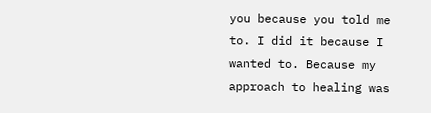you because you told me to. I did it because I wanted to. Because my approach to healing was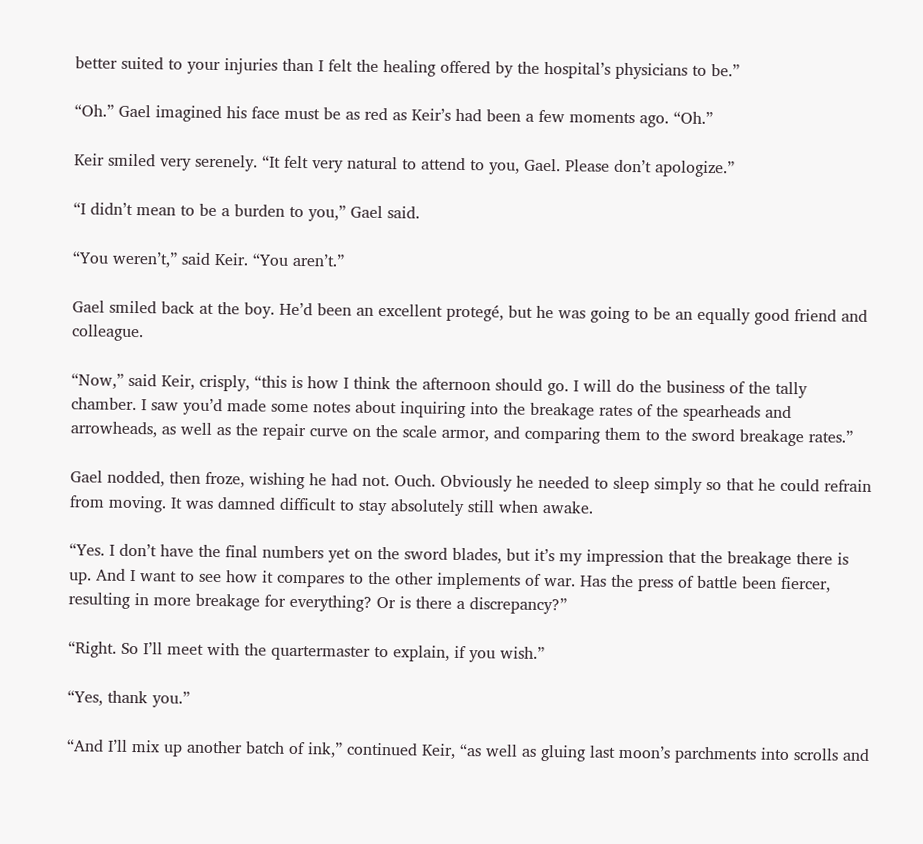better suited to your injuries than I felt the healing offered by the hospital’s physicians to be.”

“Oh.” Gael imagined his face must be as red as Keir’s had been a few moments ago. “Oh.”

Keir smiled very serenely. “It felt very natural to attend to you, Gael. Please don’t apologize.”

“I didn’t mean to be a burden to you,” Gael said.

“You weren’t,” said Keir. “You aren’t.”

Gael smiled back at the boy. He’d been an excellent protegé, but he was going to be an equally good friend and colleague.

“Now,” said Keir, crisply, “this is how I think the afternoon should go. I will do the business of the tally chamber. I saw you’d made some notes about inquiring into the breakage rates of the spearheads and arrowheads, as well as the repair curve on the scale armor, and comparing them to the sword breakage rates.”

Gael nodded, then froze, wishing he had not. Ouch. Obviously he needed to sleep simply so that he could refrain from moving. It was damned difficult to stay absolutely still when awake.

“Yes. I don’t have the final numbers yet on the sword blades, but it’s my impression that the breakage there is up. And I want to see how it compares to the other implements of war. Has the press of battle been fiercer, resulting in more breakage for everything? Or is there a discrepancy?”

“Right. So I’ll meet with the quartermaster to explain, if you wish.”

“Yes, thank you.”

“And I’ll mix up another batch of ink,” continued Keir, “as well as gluing last moon’s parchments into scrolls and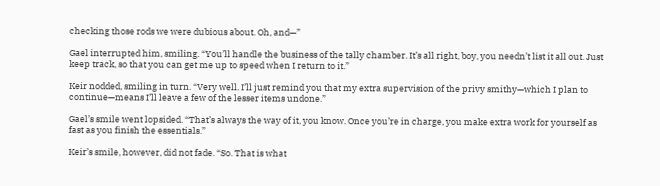checking those rods we were dubious about. Oh, and—”

Gael interrupted him, smiling. “You’ll handle the business of the tally chamber. It’s all right, boy, you needn’t list it all out. Just keep track, so that you can get me up to speed when I return to it.”

Keir nodded, smiling in turn. “Very well. I’ll just remind you that my extra supervision of the privy smithy—which I plan to continue—means I’ll leave a few of the lesser items undone.”

Gael’s smile went lopsided. “That’s always the way of it, you know. Once you’re in charge, you make extra work for yourself as fast as you finish the essentials.”

Keir’s smile, however, did not fade. “So. That is what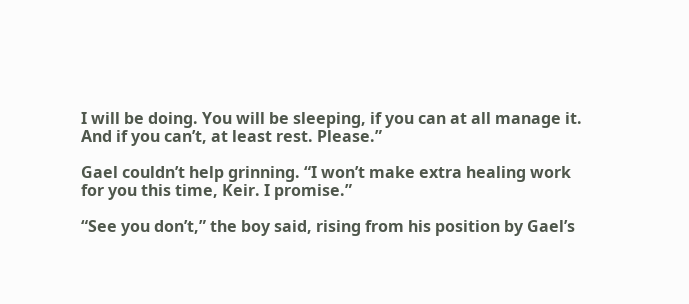I will be doing. You will be sleeping, if you can at all manage it. And if you can’t, at least rest. Please.”

Gael couldn’t help grinning. “I won’t make extra healing work for you this time, Keir. I promise.”

“See you don’t,” the boy said, rising from his position by Gael’s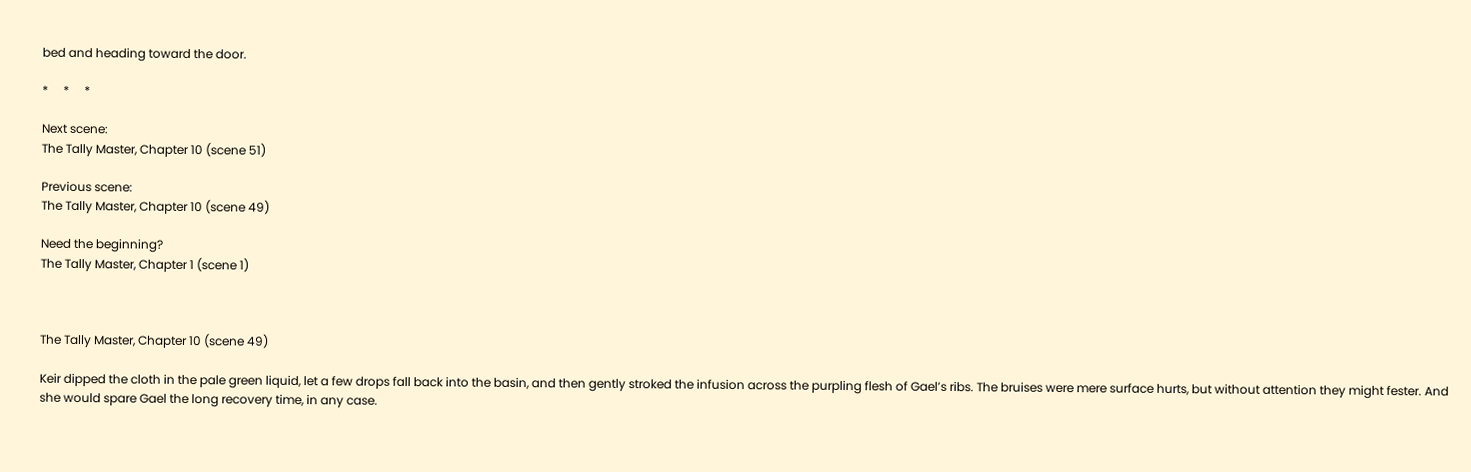bed and heading toward the door.

*     *     *

Next scene:
The Tally Master, Chapter 10 (scene 51)

Previous scene:
The Tally Master, Chapter 10 (scene 49)

Need the beginning?
The Tally Master, Chapter 1 (scene 1)



The Tally Master, Chapter 10 (scene 49)

Keir dipped the cloth in the pale green liquid, let a few drops fall back into the basin, and then gently stroked the infusion across the purpling flesh of Gael’s ribs. The bruises were mere surface hurts, but without attention they might fester. And she would spare Gael the long recovery time, in any case.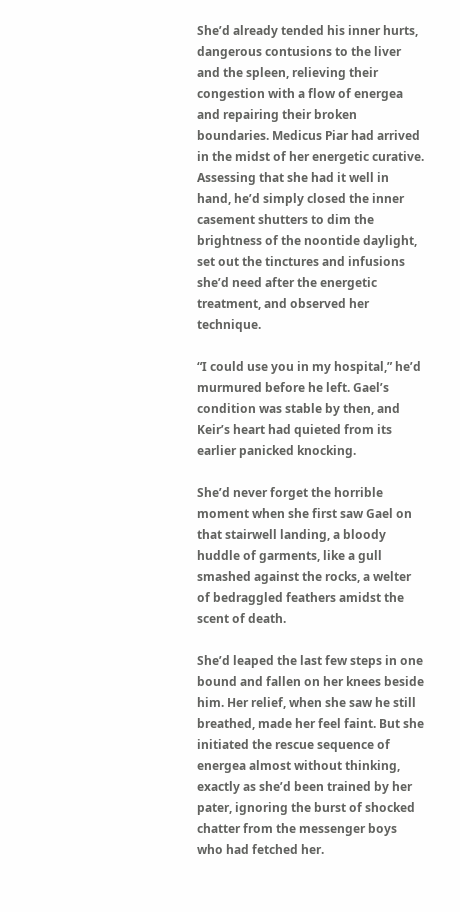She’d already tended his inner hurts, dangerous contusions to the liver and the spleen, relieving their congestion with a flow of energea and repairing their broken boundaries. Medicus Piar had arrived in the midst of her energetic curative. Assessing that she had it well in hand, he’d simply closed the inner casement shutters to dim the brightness of the noontide daylight, set out the tinctures and infusions she’d need after the energetic treatment, and observed her technique.

“I could use you in my hospital,” he’d murmured before he left. Gael’s condition was stable by then, and Keir’s heart had quieted from its earlier panicked knocking.

She’d never forget the horrible moment when she first saw Gael on that stairwell landing, a bloody huddle of garments, like a gull smashed against the rocks, a welter of bedraggled feathers amidst the scent of death.

She’d leaped the last few steps in one bound and fallen on her knees beside him. Her relief, when she saw he still breathed, made her feel faint. But she initiated the rescue sequence of energea almost without thinking, exactly as she’d been trained by her pater, ignoring the burst of shocked chatter from the messenger boys who had fetched her.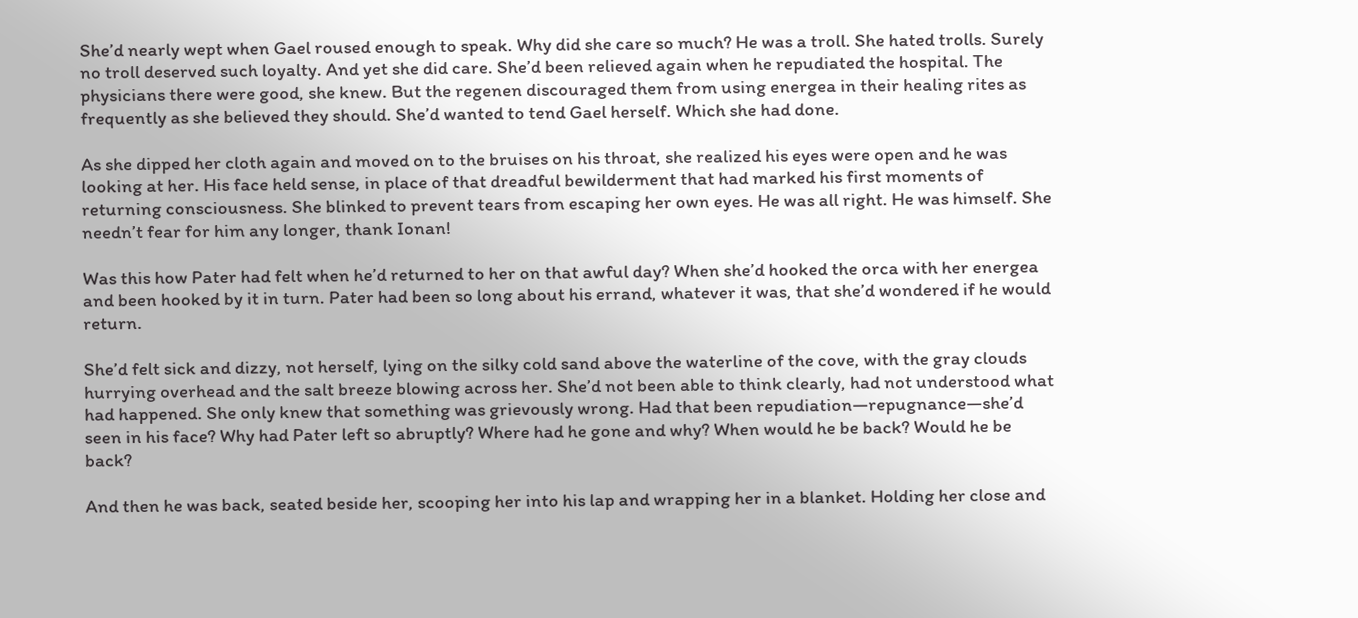She’d nearly wept when Gael roused enough to speak. Why did she care so much? He was a troll. She hated trolls. Surely no troll deserved such loyalty. And yet she did care. She’d been relieved again when he repudiated the hospital. The physicians there were good, she knew. But the regenen discouraged them from using energea in their healing rites as frequently as she believed they should. She’d wanted to tend Gael herself. Which she had done.

As she dipped her cloth again and moved on to the bruises on his throat, she realized his eyes were open and he was looking at her. His face held sense, in place of that dreadful bewilderment that had marked his first moments of returning consciousness. She blinked to prevent tears from escaping her own eyes. He was all right. He was himself. She needn’t fear for him any longer, thank Ionan!

Was this how Pater had felt when he’d returned to her on that awful day? When she’d hooked the orca with her energea and been hooked by it in turn. Pater had been so long about his errand, whatever it was, that she’d wondered if he would return.

She’d felt sick and dizzy, not herself, lying on the silky cold sand above the waterline of the cove, with the gray clouds hurrying overhead and the salt breeze blowing across her. She’d not been able to think clearly, had not understood what had happened. She only knew that something was grievously wrong. Had that been repudiation—repugnance—she’d seen in his face? Why had Pater left so abruptly? Where had he gone and why? When would he be back? Would he be back?

And then he was back, seated beside her, scooping her into his lap and wrapping her in a blanket. Holding her close and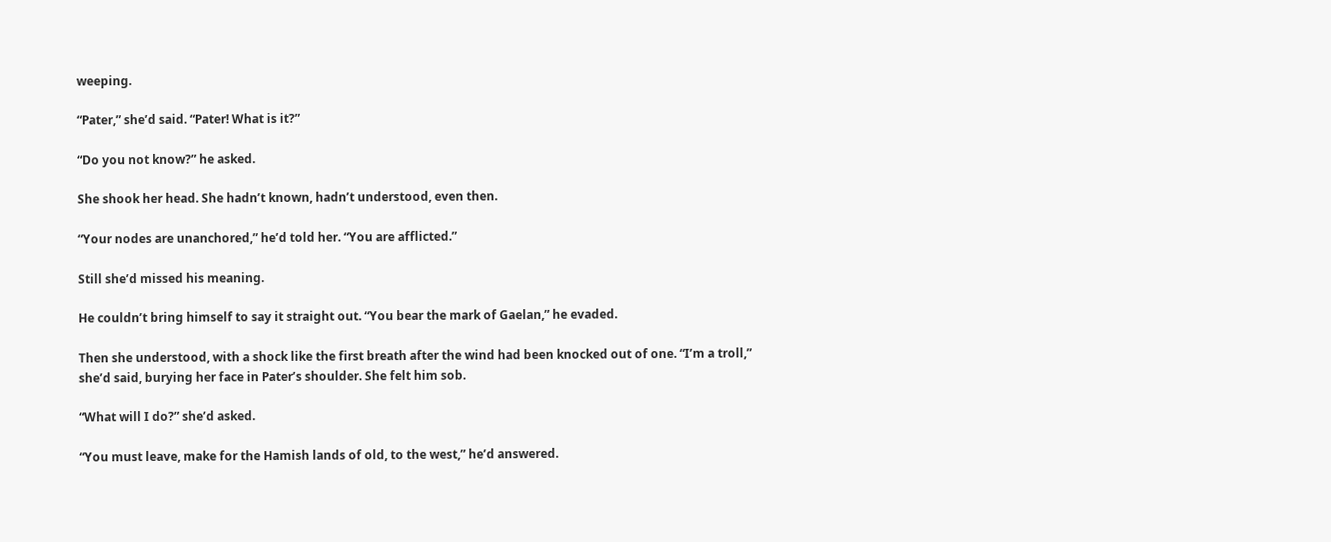weeping.

“Pater,” she’d said. “Pater! What is it?”

“Do you not know?” he asked.

She shook her head. She hadn’t known, hadn’t understood, even then.

“Your nodes are unanchored,” he’d told her. “You are afflicted.”

Still she’d missed his meaning.

He couldn’t bring himself to say it straight out. “You bear the mark of Gaelan,” he evaded.

Then she understood, with a shock like the first breath after the wind had been knocked out of one. “I’m a troll,” she’d said, burying her face in Pater’s shoulder. She felt him sob.

“What will I do?” she’d asked.

“You must leave, make for the Hamish lands of old, to the west,” he’d answered.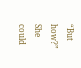“But how?” She could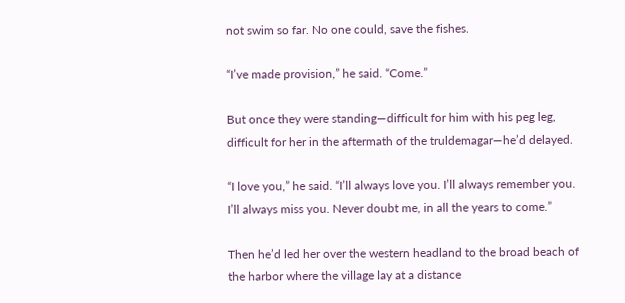not swim so far. No one could, save the fishes.

“I’ve made provision,” he said. “Come.”

But once they were standing—difficult for him with his peg leg, difficult for her in the aftermath of the truldemagar—he’d delayed.

“I love you,” he said. “I’ll always love you. I’ll always remember you. I’ll always miss you. Never doubt me, in all the years to come.”

Then he’d led her over the western headland to the broad beach of the harbor where the village lay at a distance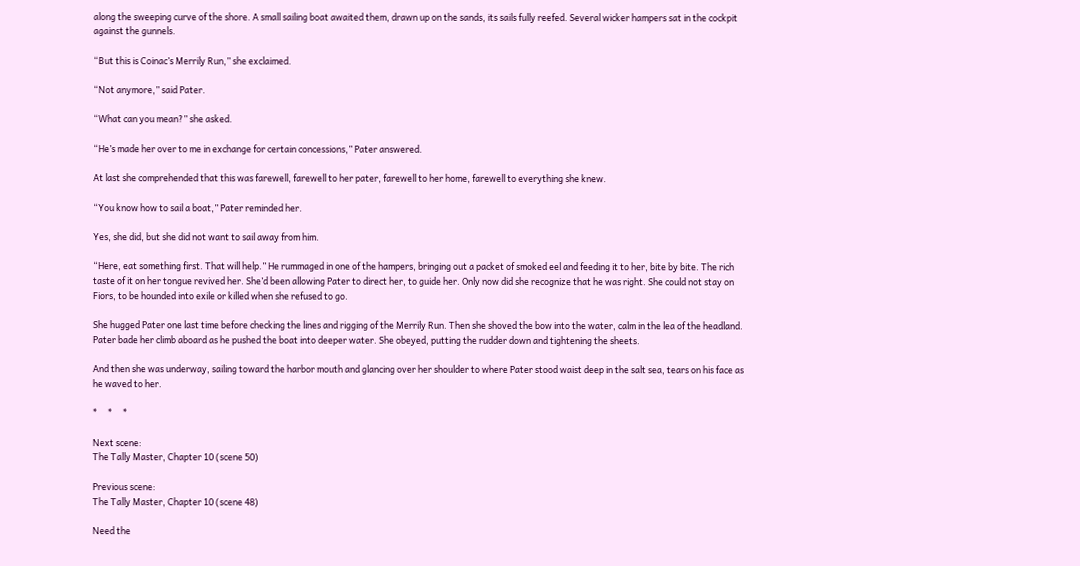along the sweeping curve of the shore. A small sailing boat awaited them, drawn up on the sands, its sails fully reefed. Several wicker hampers sat in the cockpit against the gunnels.

“But this is Coinac’s Merrily Run,” she exclaimed.

“Not anymore,” said Pater.

“What can you mean?” she asked.

“He’s made her over to me in exchange for certain concessions,” Pater answered.

At last she comprehended that this was farewell, farewell to her pater, farewell to her home, farewell to everything she knew.

“You know how to sail a boat,” Pater reminded her.

Yes, she did, but she did not want to sail away from him.

“Here, eat something first. That will help.” He rummaged in one of the hampers, bringing out a packet of smoked eel and feeding it to her, bite by bite. The rich taste of it on her tongue revived her. She’d been allowing Pater to direct her, to guide her. Only now did she recognize that he was right. She could not stay on Fiors, to be hounded into exile or killed when she refused to go.

She hugged Pater one last time before checking the lines and rigging of the Merrily Run. Then she shoved the bow into the water, calm in the lea of the headland. Pater bade her climb aboard as he pushed the boat into deeper water. She obeyed, putting the rudder down and tightening the sheets.

And then she was underway, sailing toward the harbor mouth and glancing over her shoulder to where Pater stood waist deep in the salt sea, tears on his face as he waved to her.

*     *     *

Next scene:
The Tally Master, Chapter 10 (scene 50)

Previous scene:
The Tally Master, Chapter 10 (scene 48)

Need the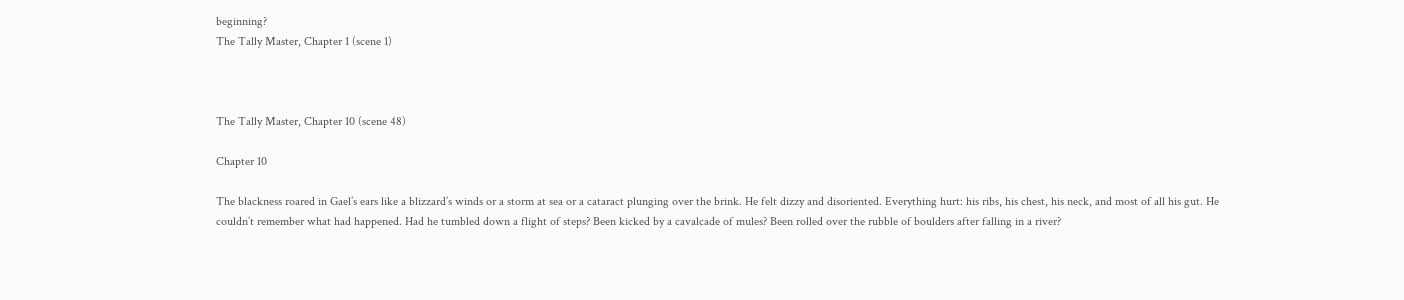beginning?
The Tally Master, Chapter 1 (scene 1)



The Tally Master, Chapter 10 (scene 48)

Chapter 10

The blackness roared in Gael’s ears like a blizzard’s winds or a storm at sea or a cataract plunging over the brink. He felt dizzy and disoriented. Everything hurt: his ribs, his chest, his neck, and most of all his gut. He couldn’t remember what had happened. Had he tumbled down a flight of steps? Been kicked by a cavalcade of mules? Been rolled over the rubble of boulders after falling in a river?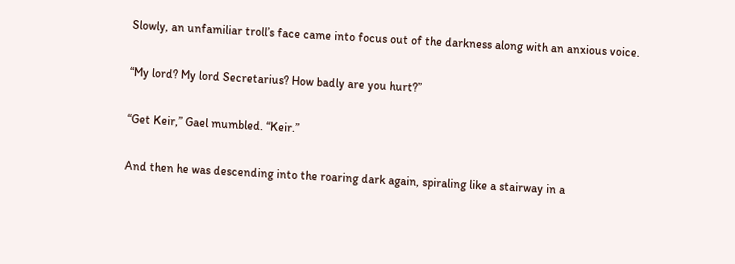Slowly, an unfamiliar troll’s face came into focus out of the darkness along with an anxious voice.

“My lord? My lord Secretarius? How badly are you hurt?”

“Get Keir,” Gael mumbled. “Keir.”

And then he was descending into the roaring dark again, spiraling like a stairway in a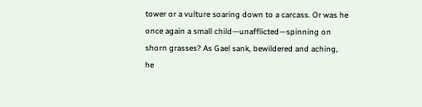tower or a vulture soaring down to a carcass. Or was he once again a small child—unafflicted—spinning on shorn grasses? As Gael sank, bewildered and aching, he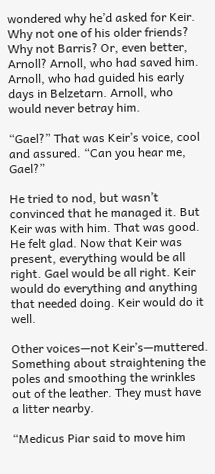wondered why he’d asked for Keir. Why not one of his older friends? Why not Barris? Or, even better, Arnoll? Arnoll, who had saved him. Arnoll, who had guided his early days in Belzetarn. Arnoll, who would never betray him.

“Gael?” That was Keir’s voice, cool and assured. “Can you hear me, Gael?”

He tried to nod, but wasn’t convinced that he managed it. But Keir was with him. That was good. He felt glad. Now that Keir was present, everything would be all right. Gael would be all right. Keir would do everything and anything that needed doing. Keir would do it well.

Other voices—not Keir’s—muttered. Something about straightening the poles and smoothing the wrinkles out of the leather. They must have a litter nearby.

“Medicus Piar said to move him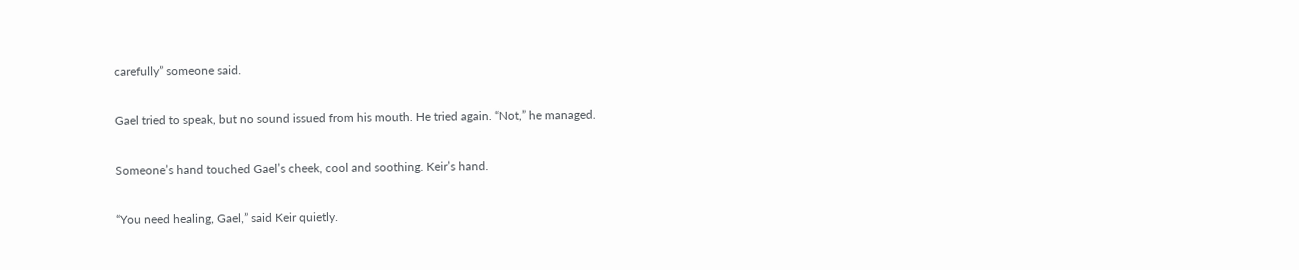carefully” someone said.

Gael tried to speak, but no sound issued from his mouth. He tried again. “Not,” he managed.

Someone’s hand touched Gael’s cheek, cool and soothing. Keir’s hand.

“You need healing, Gael,” said Keir quietly.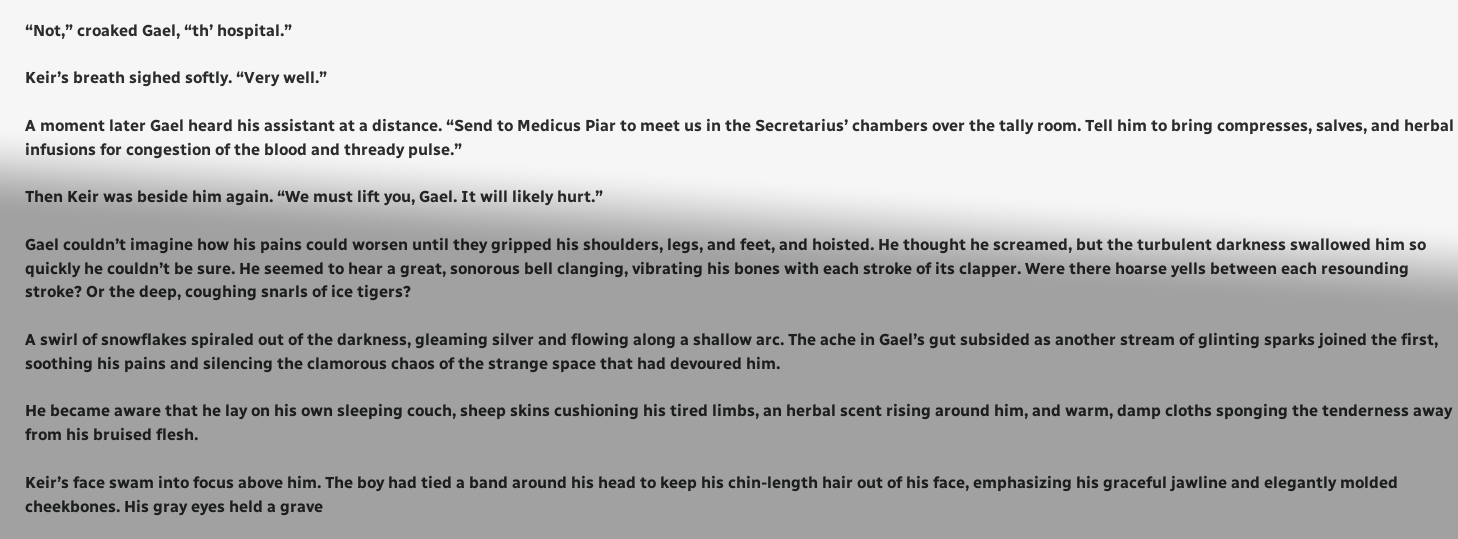“Not,” croaked Gael, “th’ hospital.”

Keir’s breath sighed softly. “Very well.”

A moment later Gael heard his assistant at a distance. “Send to Medicus Piar to meet us in the Secretarius’ chambers over the tally room. Tell him to bring compresses, salves, and herbal infusions for congestion of the blood and thready pulse.”

Then Keir was beside him again. “We must lift you, Gael. It will likely hurt.”

Gael couldn’t imagine how his pains could worsen until they gripped his shoulders, legs, and feet, and hoisted. He thought he screamed, but the turbulent darkness swallowed him so quickly he couldn’t be sure. He seemed to hear a great, sonorous bell clanging, vibrating his bones with each stroke of its clapper. Were there hoarse yells between each resounding stroke? Or the deep, coughing snarls of ice tigers?

A swirl of snowflakes spiraled out of the darkness, gleaming silver and flowing along a shallow arc. The ache in Gael’s gut subsided as another stream of glinting sparks joined the first, soothing his pains and silencing the clamorous chaos of the strange space that had devoured him.

He became aware that he lay on his own sleeping couch, sheep skins cushioning his tired limbs, an herbal scent rising around him, and warm, damp cloths sponging the tenderness away from his bruised flesh.

Keir’s face swam into focus above him. The boy had tied a band around his head to keep his chin-length hair out of his face, emphasizing his graceful jawline and elegantly molded cheekbones. His gray eyes held a grave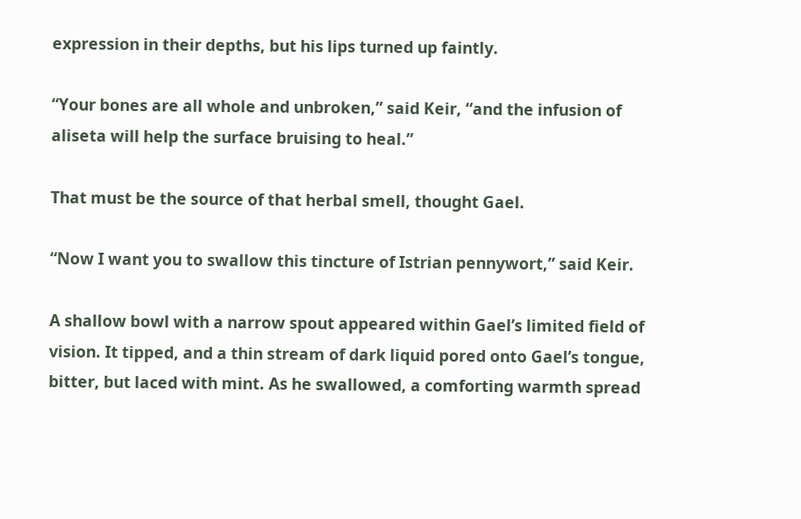expression in their depths, but his lips turned up faintly.

“Your bones are all whole and unbroken,” said Keir, “and the infusion of aliseta will help the surface bruising to heal.”

That must be the source of that herbal smell, thought Gael.

“Now I want you to swallow this tincture of Istrian pennywort,” said Keir.

A shallow bowl with a narrow spout appeared within Gael’s limited field of vision. It tipped, and a thin stream of dark liquid pored onto Gael’s tongue, bitter, but laced with mint. As he swallowed, a comforting warmth spread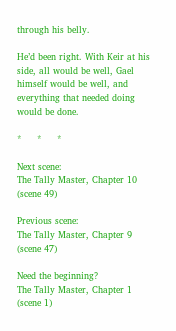through his belly.

He’d been right. With Keir at his side, all would be well, Gael himself would be well, and everything that needed doing would be done.

*     *     *

Next scene:
The Tally Master, Chapter 10 (scene 49)

Previous scene:
The Tally Master, Chapter 9 (scene 47)

Need the beginning?
The Tally Master, Chapter 1 (scene 1)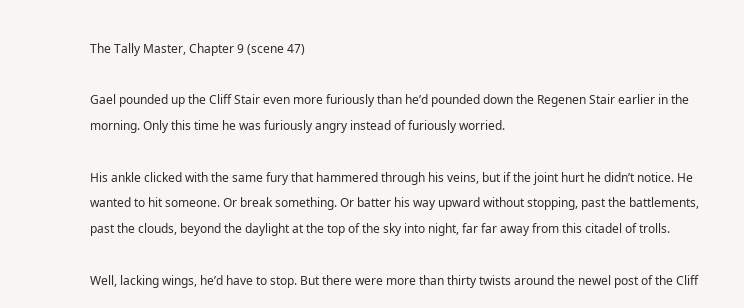The Tally Master, Chapter 9 (scene 47)

Gael pounded up the Cliff Stair even more furiously than he’d pounded down the Regenen Stair earlier in the morning. Only this time he was furiously angry instead of furiously worried.

His ankle clicked with the same fury that hammered through his veins, but if the joint hurt he didn’t notice. He wanted to hit someone. Or break something. Or batter his way upward without stopping, past the battlements, past the clouds, beyond the daylight at the top of the sky into night, far far away from this citadel of trolls.

Well, lacking wings, he’d have to stop. But there were more than thirty twists around the newel post of the Cliff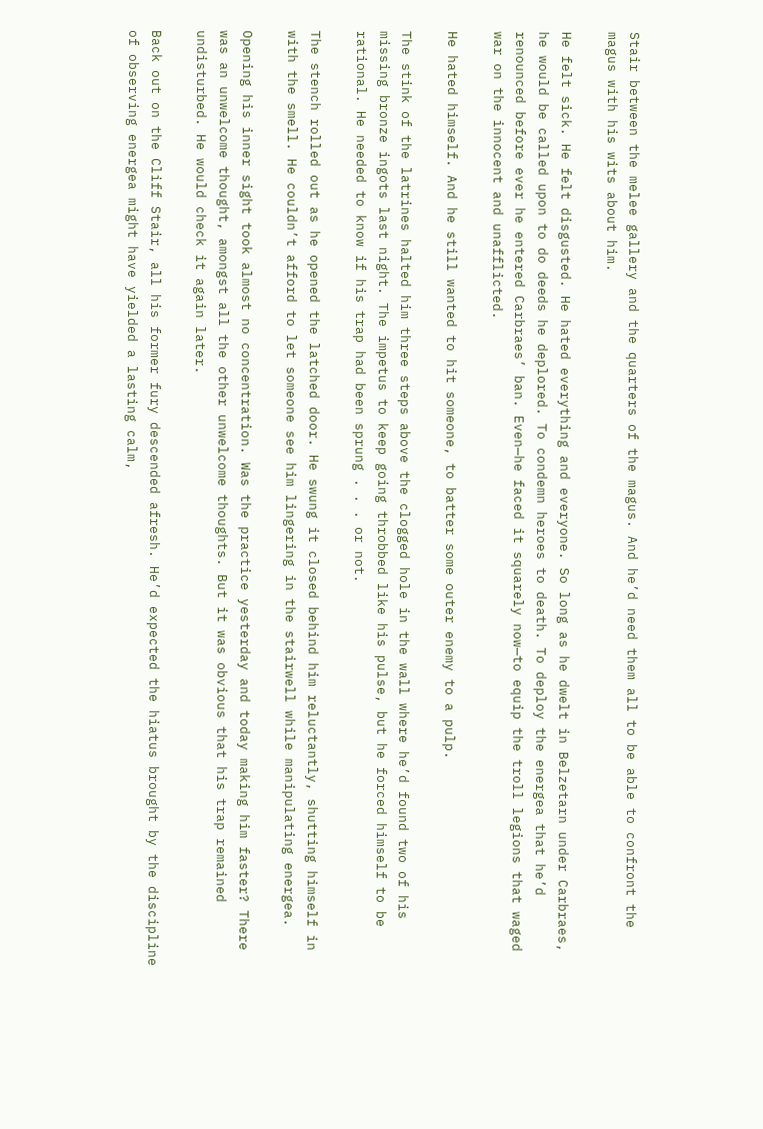Stair between the melee gallery and the quarters of the magus. And he’d need them all to be able to confront the magus with his wits about him.

He felt sick. He felt disgusted. He hated everything and everyone. So long as he dwelt in Belzetarn under Carbraes, he would be called upon to do deeds he deplored. To condemn heroes to death. To deploy the energea that he’d renounced before ever he entered Carbraes’ ban. Even—he faced it squarely now—to equip the troll legions that waged war on the innocent and unafflicted.

He hated himself. And he still wanted to hit someone, to batter some outer enemy to a pulp.

The stink of the latrines halted him three steps above the clogged hole in the wall where he’d found two of his missing bronze ingots last night. The impetus to keep going throbbed like his pulse, but he forced himself to be rational. He needed to know if his trap had been sprung . . . or not.

The stench rolled out as he opened the latched door. He swung it closed behind him reluctantly, shutting himself in with the smell. He couldn’t afford to let someone see him lingering in the stairwell while manipulating energea.

Opening his inner sight took almost no concentration. Was the practice yesterday and today making him faster? There was an unwelcome thought, amongst all the other unwelcome thoughts. But it was obvious that his trap remained undisturbed. He would check it again later.

Back out on the Cliff Stair, all his former fury descended afresh. He’d expected the hiatus brought by the discipline of observing energea might have yielded a lasting calm,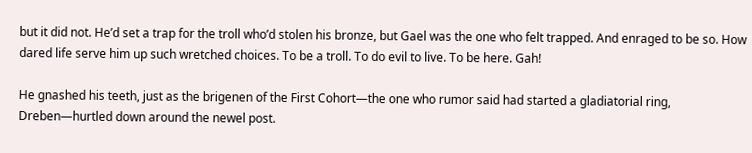but it did not. He’d set a trap for the troll who’d stolen his bronze, but Gael was the one who felt trapped. And enraged to be so. How dared life serve him up such wretched choices. To be a troll. To do evil to live. To be here. Gah!

He gnashed his teeth, just as the brigenen of the First Cohort—the one who rumor said had started a gladiatorial ring, Dreben—hurtled down around the newel post.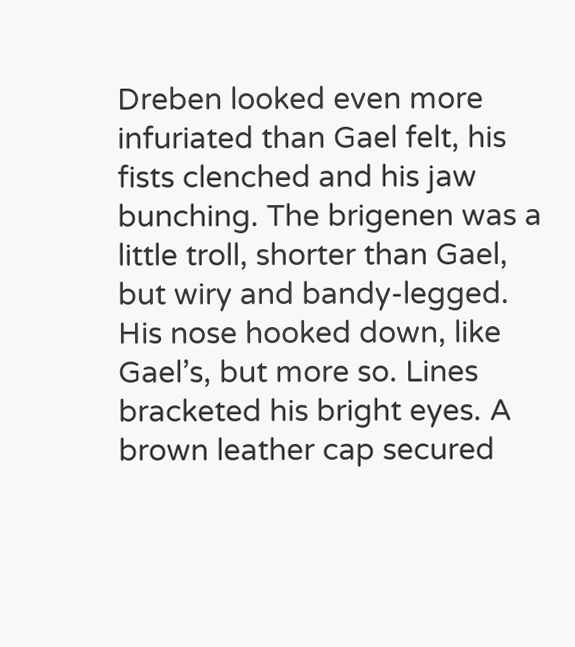Dreben looked even more infuriated than Gael felt, his fists clenched and his jaw bunching. The brigenen was a little troll, shorter than Gael, but wiry and bandy-legged. His nose hooked down, like Gael’s, but more so. Lines bracketed his bright eyes. A brown leather cap secured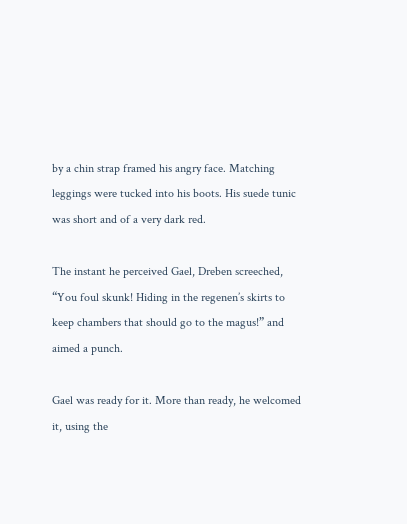by a chin strap framed his angry face. Matching leggings were tucked into his boots. His suede tunic was short and of a very dark red.

The instant he perceived Gael, Dreben screeched, “You foul skunk! Hiding in the regenen’s skirts to keep chambers that should go to the magus!” and aimed a punch.

Gael was ready for it. More than ready, he welcomed it, using the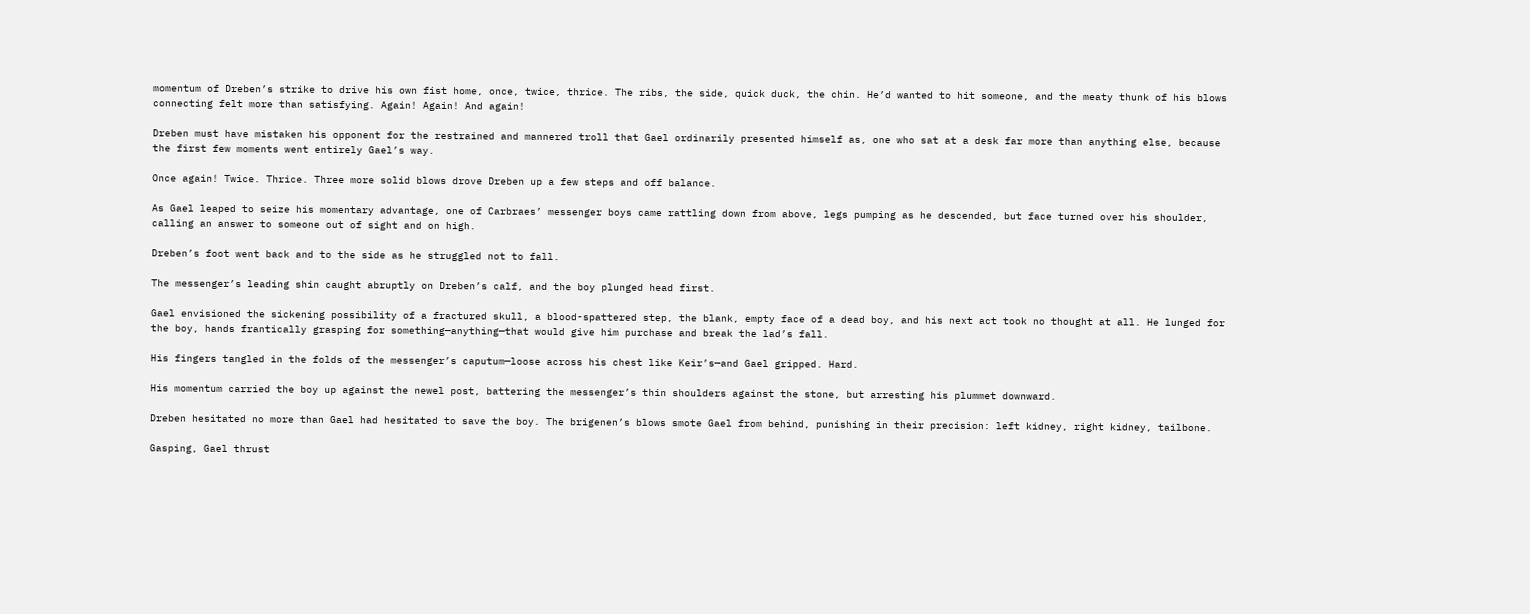momentum of Dreben’s strike to drive his own fist home, once, twice, thrice. The ribs, the side, quick duck, the chin. He’d wanted to hit someone, and the meaty thunk of his blows connecting felt more than satisfying. Again! Again! And again!

Dreben must have mistaken his opponent for the restrained and mannered troll that Gael ordinarily presented himself as, one who sat at a desk far more than anything else, because the first few moments went entirely Gael’s way.

Once again! Twice. Thrice. Three more solid blows drove Dreben up a few steps and off balance.

As Gael leaped to seize his momentary advantage, one of Carbraes’ messenger boys came rattling down from above, legs pumping as he descended, but face turned over his shoulder, calling an answer to someone out of sight and on high.

Dreben’s foot went back and to the side as he struggled not to fall.

The messenger’s leading shin caught abruptly on Dreben’s calf, and the boy plunged head first.

Gael envisioned the sickening possibility of a fractured skull, a blood-spattered step, the blank, empty face of a dead boy, and his next act took no thought at all. He lunged for the boy, hands frantically grasping for something—anything—that would give him purchase and break the lad’s fall.

His fingers tangled in the folds of the messenger’s caputum—loose across his chest like Keir’s—and Gael gripped. Hard.

His momentum carried the boy up against the newel post, battering the messenger’s thin shoulders against the stone, but arresting his plummet downward.

Dreben hesitated no more than Gael had hesitated to save the boy. The brigenen’s blows smote Gael from behind, punishing in their precision: left kidney, right kidney, tailbone.

Gasping, Gael thrust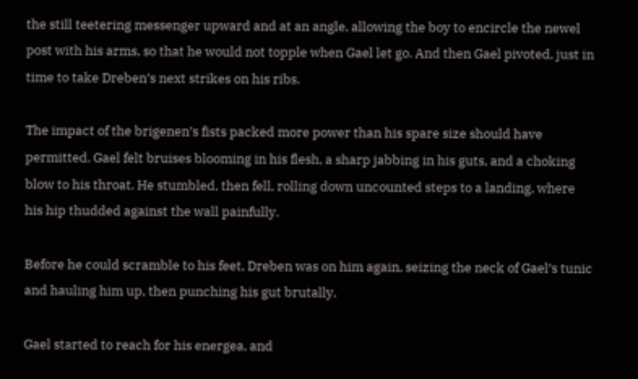the still teetering messenger upward and at an angle, allowing the boy to encircle the newel post with his arms, so that he would not topple when Gael let go. And then Gael pivoted, just in time to take Dreben’s next strikes on his ribs.

The impact of the brigenen’s fists packed more power than his spare size should have permitted. Gael felt bruises blooming in his flesh, a sharp jabbing in his guts, and a choking blow to his throat. He stumbled, then fell, rolling down uncounted steps to a landing, where his hip thudded against the wall painfully.

Before he could scramble to his feet, Dreben was on him again, seizing the neck of Gael’s tunic and hauling him up, then punching his gut brutally.

Gael started to reach for his energea, and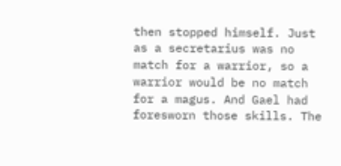then stopped himself. Just as a secretarius was no match for a warrior, so a warrior would be no match for a magus. And Gael had foresworn those skills. The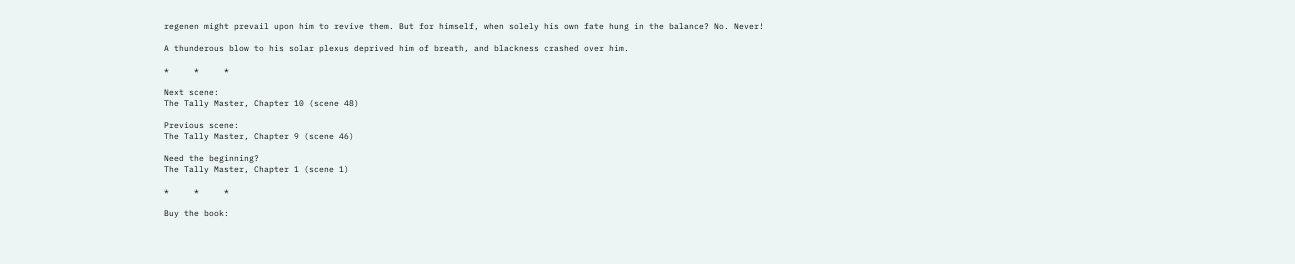regenen might prevail upon him to revive them. But for himself, when solely his own fate hung in the balance? No. Never!

A thunderous blow to his solar plexus deprived him of breath, and blackness crashed over him.

*     *     *

Next scene:
The Tally Master, Chapter 10 (scene 48)

Previous scene:
The Tally Master, Chapter 9 (scene 46)

Need the beginning?
The Tally Master, Chapter 1 (scene 1)

*     *     *

Buy the book: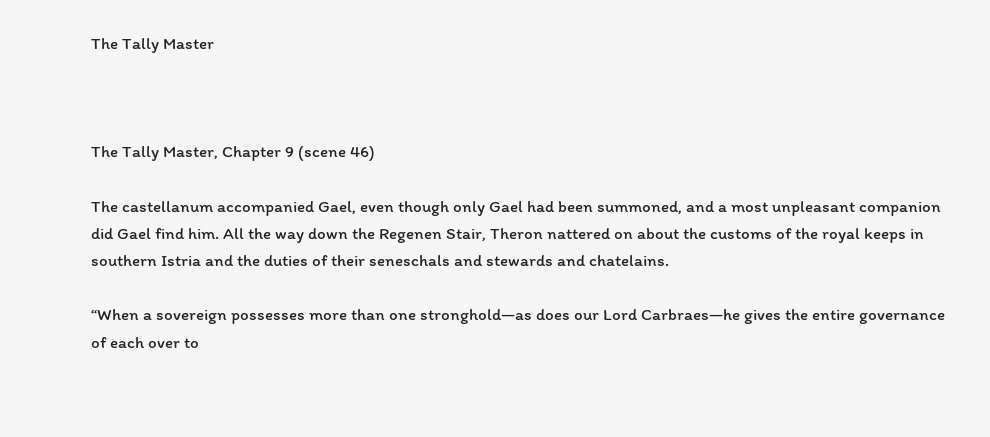The Tally Master



The Tally Master, Chapter 9 (scene 46)

The castellanum accompanied Gael, even though only Gael had been summoned, and a most unpleasant companion did Gael find him. All the way down the Regenen Stair, Theron nattered on about the customs of the royal keeps in southern Istria and the duties of their seneschals and stewards and chatelains.

“When a sovereign possesses more than one stronghold—as does our Lord Carbraes—he gives the entire governance of each over to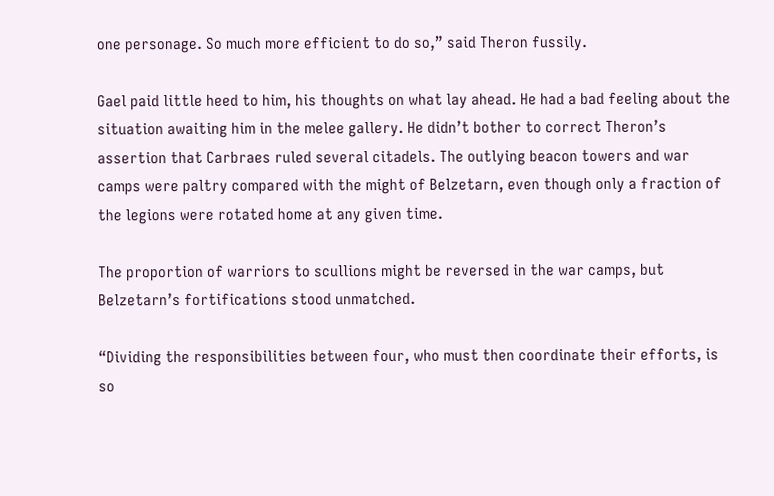one personage. So much more efficient to do so,” said Theron fussily.

Gael paid little heed to him, his thoughts on what lay ahead. He had a bad feeling about the situation awaiting him in the melee gallery. He didn’t bother to correct Theron’s assertion that Carbraes ruled several citadels. The outlying beacon towers and war camps were paltry compared with the might of Belzetarn, even though only a fraction of the legions were rotated home at any given time.

The proportion of warriors to scullions might be reversed in the war camps, but Belzetarn’s fortifications stood unmatched.

“Dividing the responsibilities between four, who must then coordinate their efforts, is so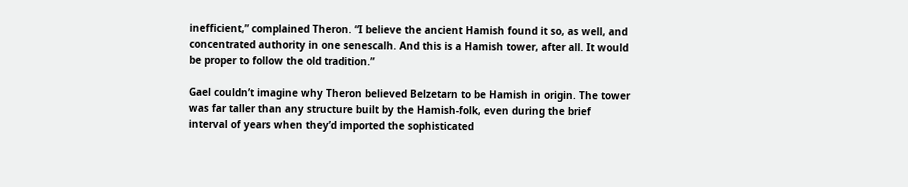inefficient,” complained Theron. “I believe the ancient Hamish found it so, as well, and concentrated authority in one senescalh. And this is a Hamish tower, after all. It would be proper to follow the old tradition.”

Gael couldn’t imagine why Theron believed Belzetarn to be Hamish in origin. The tower was far taller than any structure built by the Hamish-folk, even during the brief interval of years when they’d imported the sophisticated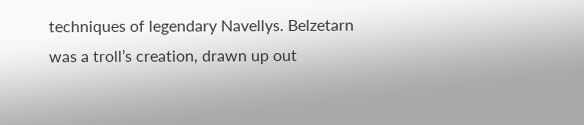techniques of legendary Navellys. Belzetarn was a troll’s creation, drawn up out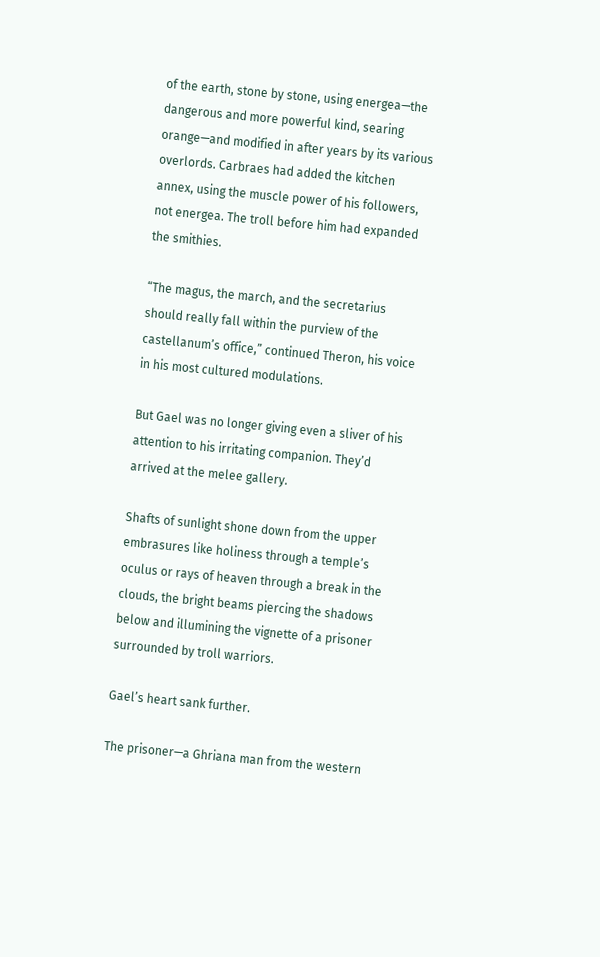of the earth, stone by stone, using energea—the dangerous and more powerful kind, searing orange—and modified in after years by its various overlords. Carbraes had added the kitchen annex, using the muscle power of his followers, not energea. The troll before him had expanded the smithies.

“The magus, the march, and the secretarius should really fall within the purview of the castellanum’s office,” continued Theron, his voice in his most cultured modulations.

But Gael was no longer giving even a sliver of his attention to his irritating companion. They’d arrived at the melee gallery.

Shafts of sunlight shone down from the upper embrasures like holiness through a temple’s oculus or rays of heaven through a break in the clouds, the bright beams piercing the shadows below and illumining the vignette of a prisoner surrounded by troll warriors.

Gael’s heart sank further.

The prisoner—a Ghriana man from the western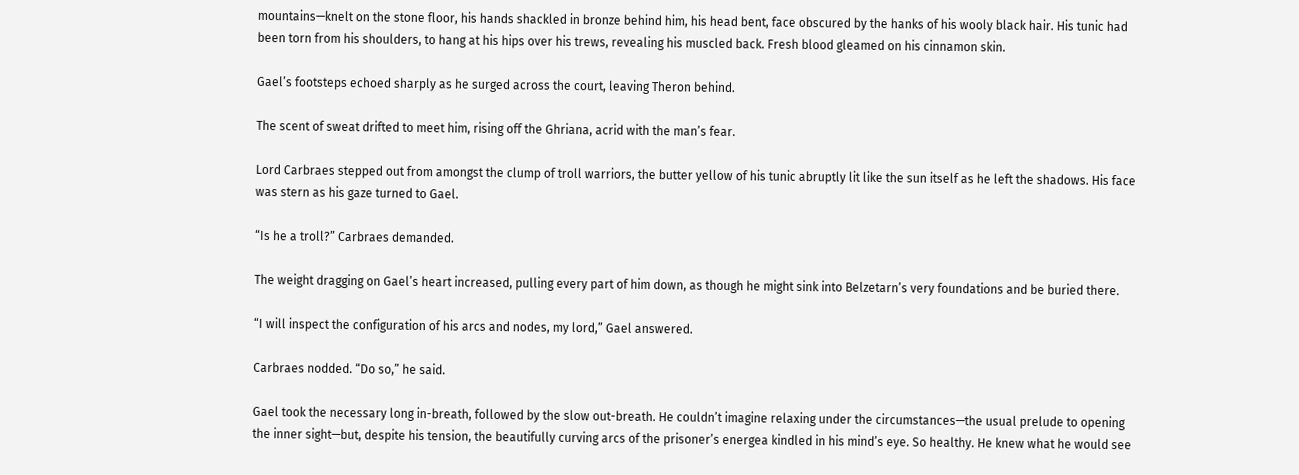mountains—knelt on the stone floor, his hands shackled in bronze behind him, his head bent, face obscured by the hanks of his wooly black hair. His tunic had been torn from his shoulders, to hang at his hips over his trews, revealing his muscled back. Fresh blood gleamed on his cinnamon skin.

Gael’s footsteps echoed sharply as he surged across the court, leaving Theron behind.

The scent of sweat drifted to meet him, rising off the Ghriana, acrid with the man’s fear.

Lord Carbraes stepped out from amongst the clump of troll warriors, the butter yellow of his tunic abruptly lit like the sun itself as he left the shadows. His face was stern as his gaze turned to Gael.

“Is he a troll?” Carbraes demanded.

The weight dragging on Gael’s heart increased, pulling every part of him down, as though he might sink into Belzetarn’s very foundations and be buried there.

“I will inspect the configuration of his arcs and nodes, my lord,” Gael answered.

Carbraes nodded. “Do so,” he said.

Gael took the necessary long in-breath, followed by the slow out-breath. He couldn’t imagine relaxing under the circumstances—the usual prelude to opening the inner sight—but, despite his tension, the beautifully curving arcs of the prisoner’s energea kindled in his mind’s eye. So healthy. He knew what he would see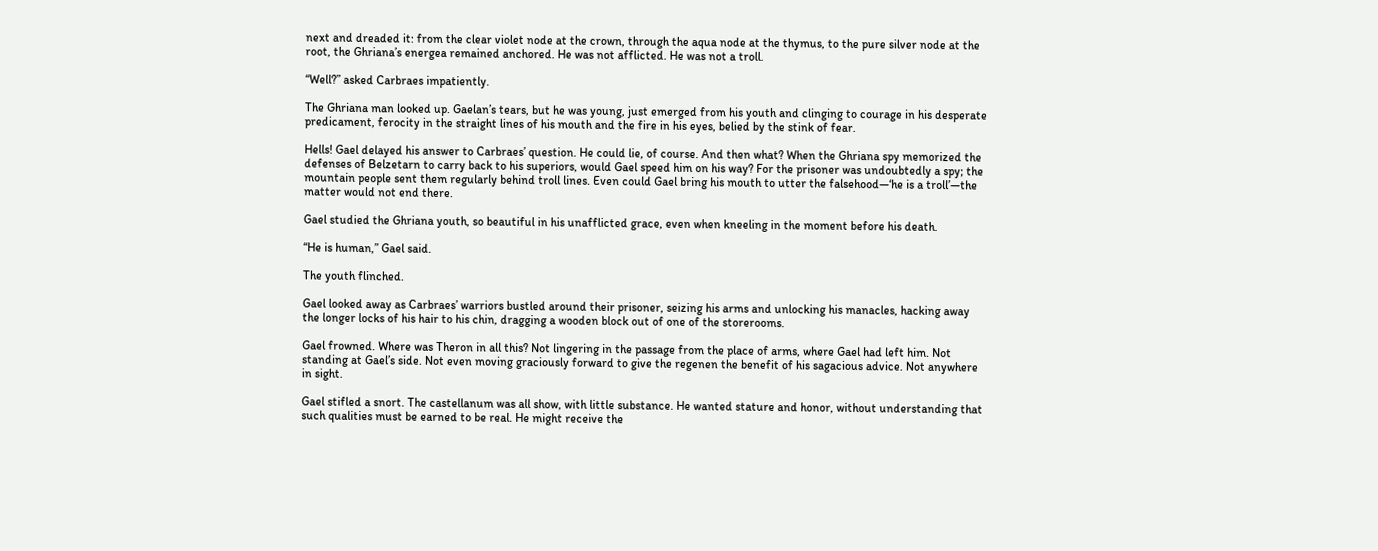next and dreaded it: from the clear violet node at the crown, through the aqua node at the thymus, to the pure silver node at the root, the Ghriana’s energea remained anchored. He was not afflicted. He was not a troll.

“Well?” asked Carbraes impatiently.

The Ghriana man looked up. Gaelan’s tears, but he was young, just emerged from his youth and clinging to courage in his desperate predicament, ferocity in the straight lines of his mouth and the fire in his eyes, belied by the stink of fear.

Hells! Gael delayed his answer to Carbraes’ question. He could lie, of course. And then what? When the Ghriana spy memorized the defenses of Belzetarn to carry back to his superiors, would Gael speed him on his way? For the prisoner was undoubtedly a spy; the mountain people sent them regularly behind troll lines. Even could Gael bring his mouth to utter the falsehood—‘he is a troll’—the matter would not end there.

Gael studied the Ghriana youth, so beautiful in his unafflicted grace, even when kneeling in the moment before his death.

“He is human,” Gael said.

The youth flinched.

Gael looked away as Carbraes’ warriors bustled around their prisoner, seizing his arms and unlocking his manacles, hacking away the longer locks of his hair to his chin, dragging a wooden block out of one of the storerooms.

Gael frowned. Where was Theron in all this? Not lingering in the passage from the place of arms, where Gael had left him. Not standing at Gael’s side. Not even moving graciously forward to give the regenen the benefit of his sagacious advice. Not anywhere in sight.

Gael stifled a snort. The castellanum was all show, with little substance. He wanted stature and honor, without understanding that such qualities must be earned to be real. He might receive the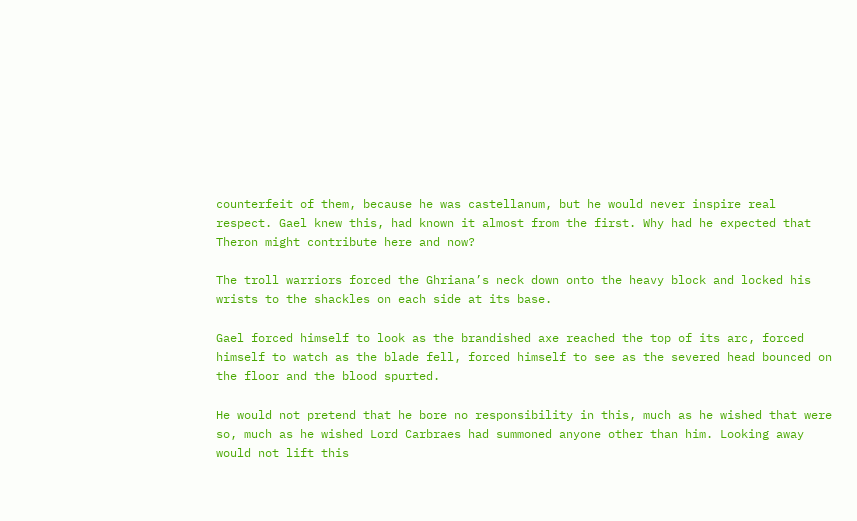counterfeit of them, because he was castellanum, but he would never inspire real respect. Gael knew this, had known it almost from the first. Why had he expected that Theron might contribute here and now?

The troll warriors forced the Ghriana’s neck down onto the heavy block and locked his wrists to the shackles on each side at its base.

Gael forced himself to look as the brandished axe reached the top of its arc, forced himself to watch as the blade fell, forced himself to see as the severed head bounced on the floor and the blood spurted.

He would not pretend that he bore no responsibility in this, much as he wished that were so, much as he wished Lord Carbraes had summoned anyone other than him. Looking away would not lift this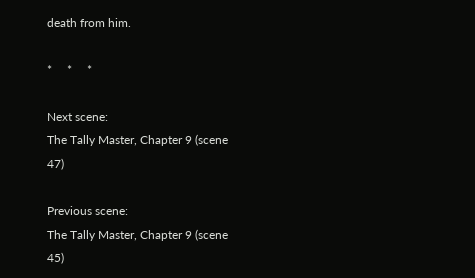death from him.

*     *     *

Next scene:
The Tally Master, Chapter 9 (scene 47)

Previous scene:
The Tally Master, Chapter 9 (scene 45)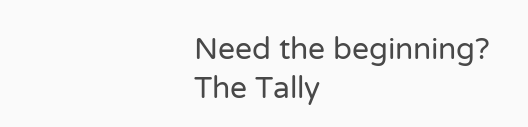Need the beginning?
The Tally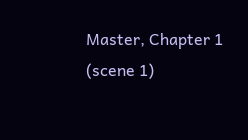Master, Chapter 1 (scene 1)